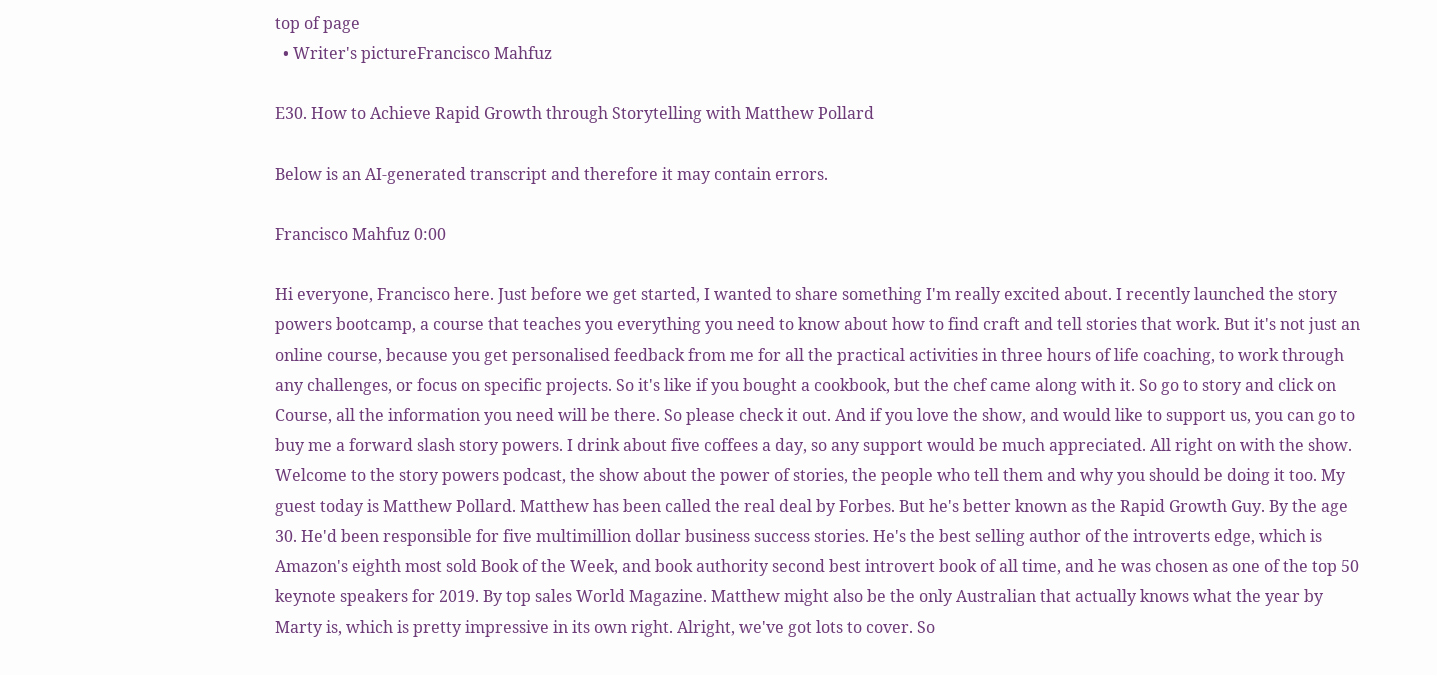top of page
  • Writer's pictureFrancisco Mahfuz

E30. How to Achieve Rapid Growth through Storytelling with Matthew Pollard

Below is an AI-generated transcript and therefore it may contain errors.

Francisco Mahfuz 0:00

Hi everyone, Francisco here. Just before we get started, I wanted to share something I'm really excited about. I recently launched the story powers bootcamp, a course that teaches you everything you need to know about how to find craft and tell stories that work. But it's not just an online course, because you get personalised feedback from me for all the practical activities in three hours of life coaching, to work through any challenges, or focus on specific projects. So it's like if you bought a cookbook, but the chef came along with it. So go to story and click on Course, all the information you need will be there. So please check it out. And if you love the show, and would like to support us, you can go to buy me a forward slash story powers. I drink about five coffees a day, so any support would be much appreciated. All right on with the show. Welcome to the story powers podcast, the show about the power of stories, the people who tell them and why you should be doing it too. My guest today is Matthew Pollard. Matthew has been called the real deal by Forbes. But he's better known as the Rapid Growth Guy. By the age 30. He'd been responsible for five multimillion dollar business success stories. He's the best selling author of the introverts edge, which is Amazon's eighth most sold Book of the Week, and book authority second best introvert book of all time, and he was chosen as one of the top 50 keynote speakers for 2019. By top sales World Magazine. Matthew might also be the only Australian that actually knows what the year by Marty is, which is pretty impressive in its own right. Alright, we've got lots to cover. So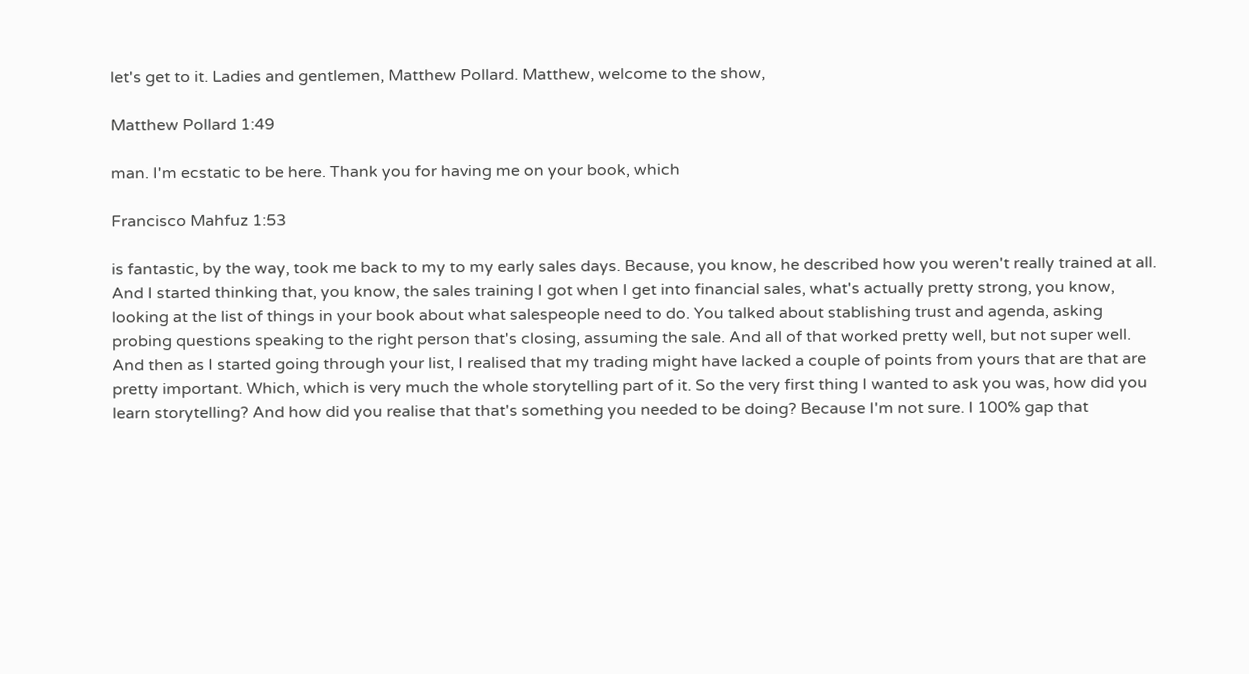let's get to it. Ladies and gentlemen, Matthew Pollard. Matthew, welcome to the show,

Matthew Pollard 1:49

man. I'm ecstatic to be here. Thank you for having me on your book, which

Francisco Mahfuz 1:53

is fantastic, by the way, took me back to my to my early sales days. Because, you know, he described how you weren't really trained at all. And I started thinking that, you know, the sales training I got when I get into financial sales, what's actually pretty strong, you know, looking at the list of things in your book about what salespeople need to do. You talked about stablishing trust and agenda, asking probing questions speaking to the right person that's closing, assuming the sale. And all of that worked pretty well, but not super well. And then as I started going through your list, I realised that my trading might have lacked a couple of points from yours that are that are pretty important. Which, which is very much the whole storytelling part of it. So the very first thing I wanted to ask you was, how did you learn storytelling? And how did you realise that that's something you needed to be doing? Because I'm not sure. I 100% gap that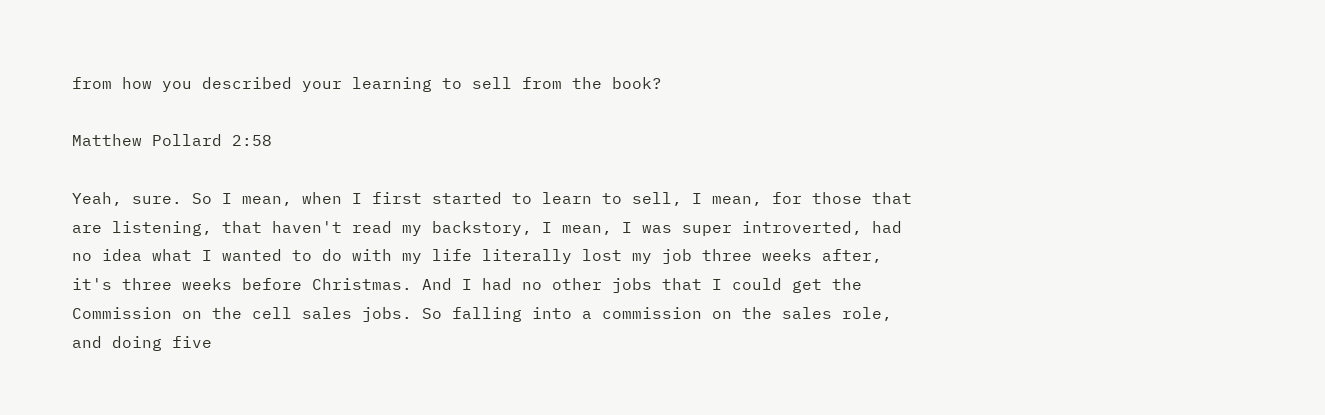from how you described your learning to sell from the book?

Matthew Pollard 2:58

Yeah, sure. So I mean, when I first started to learn to sell, I mean, for those that are listening, that haven't read my backstory, I mean, I was super introverted, had no idea what I wanted to do with my life literally lost my job three weeks after, it's three weeks before Christmas. And I had no other jobs that I could get the Commission on the cell sales jobs. So falling into a commission on the sales role, and doing five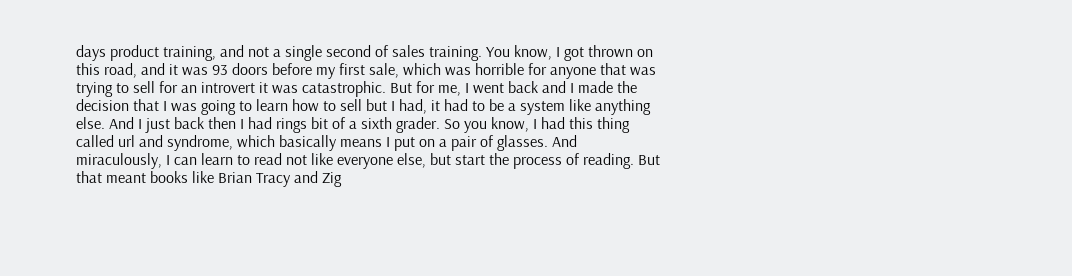days product training, and not a single second of sales training. You know, I got thrown on this road, and it was 93 doors before my first sale, which was horrible for anyone that was trying to sell for an introvert it was catastrophic. But for me, I went back and I made the decision that I was going to learn how to sell but I had, it had to be a system like anything else. And I just back then I had rings bit of a sixth grader. So you know, I had this thing called url and syndrome, which basically means I put on a pair of glasses. And miraculously, I can learn to read not like everyone else, but start the process of reading. But that meant books like Brian Tracy and Zig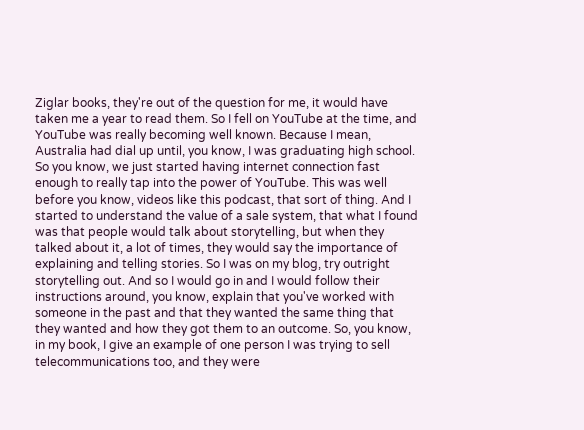Ziglar books, they're out of the question for me, it would have taken me a year to read them. So I fell on YouTube at the time, and YouTube was really becoming well known. Because I mean, Australia had dial up until, you know, I was graduating high school. So you know, we just started having internet connection fast enough to really tap into the power of YouTube. This was well before you know, videos like this podcast, that sort of thing. And I started to understand the value of a sale system, that what I found was that people would talk about storytelling, but when they talked about it, a lot of times, they would say the importance of explaining and telling stories. So I was on my blog, try outright storytelling out. And so I would go in and I would follow their instructions around, you know, explain that you've worked with someone in the past and that they wanted the same thing that they wanted and how they got them to an outcome. So, you know, in my book, I give an example of one person I was trying to sell telecommunications too, and they were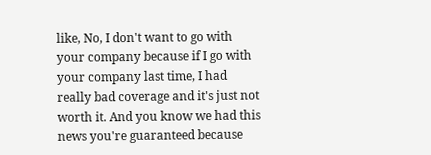like, No, I don't want to go with your company because if I go with your company last time, I had really bad coverage and it's just not worth it. And you know we had this news you're guaranteed because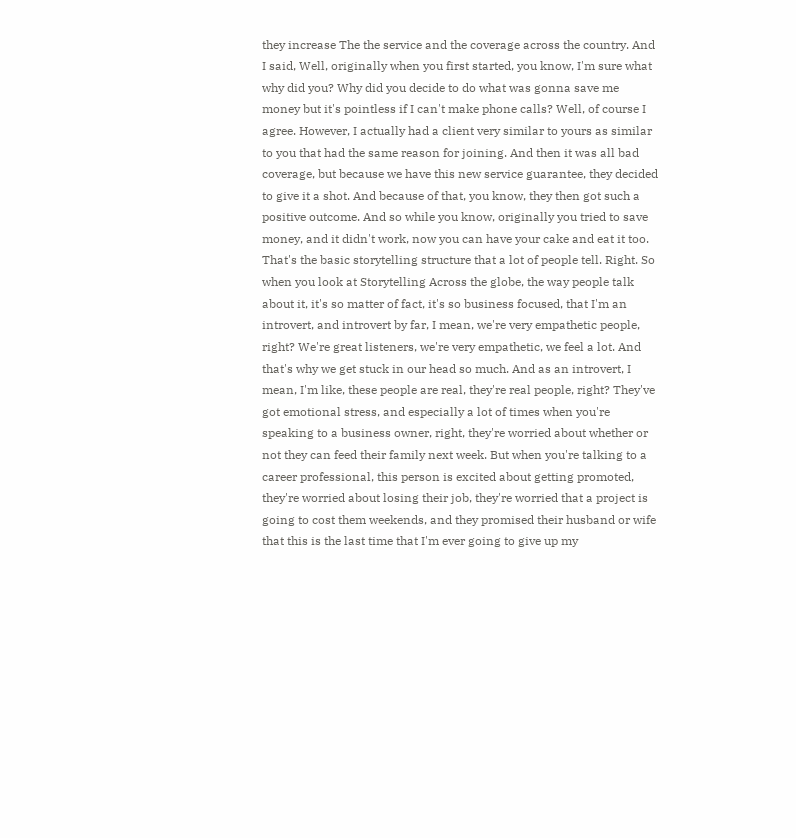they increase The the service and the coverage across the country. And I said, Well, originally when you first started, you know, I'm sure what why did you? Why did you decide to do what was gonna save me money but it's pointless if I can't make phone calls? Well, of course I agree. However, I actually had a client very similar to yours as similar to you that had the same reason for joining. And then it was all bad coverage, but because we have this new service guarantee, they decided to give it a shot. And because of that, you know, they then got such a positive outcome. And so while you know, originally you tried to save money, and it didn't work, now you can have your cake and eat it too. That's the basic storytelling structure that a lot of people tell. Right. So when you look at Storytelling Across the globe, the way people talk about it, it's so matter of fact, it's so business focused, that I'm an introvert, and introvert by far, I mean, we're very empathetic people, right? We're great listeners, we're very empathetic, we feel a lot. And that's why we get stuck in our head so much. And as an introvert, I mean, I'm like, these people are real, they're real people, right? They've got emotional stress, and especially a lot of times when you're speaking to a business owner, right, they're worried about whether or not they can feed their family next week. But when you're talking to a career professional, this person is excited about getting promoted, they're worried about losing their job, they're worried that a project is going to cost them weekends, and they promised their husband or wife that this is the last time that I'm ever going to give up my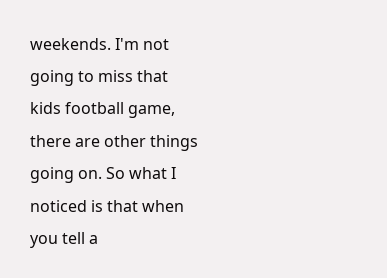weekends. I'm not going to miss that kids football game, there are other things going on. So what I noticed is that when you tell a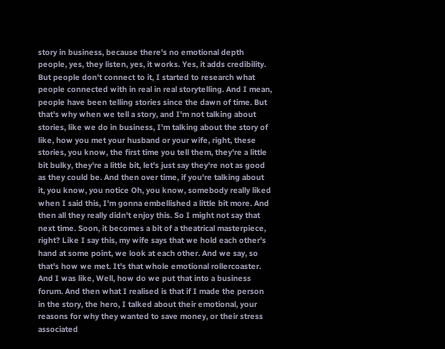story in business, because there's no emotional depth people, yes, they listen, yes, it works. Yes, it adds credibility. But people don't connect to it, I started to research what people connected with in real in real storytelling. And I mean, people have been telling stories since the dawn of time. But that's why when we tell a story, and I'm not talking about stories, like we do in business, I'm talking about the story of like, how you met your husband or your wife, right, these stories, you know, the first time you tell them, they're a little bit bulky, they're a little bit, let's just say they're not as good as they could be. And then over time, if you're talking about it, you know, you notice Oh, you know, somebody really liked when I said this, I'm gonna embellished a little bit more. And then all they really didn't enjoy this. So I might not say that next time. Soon, it becomes a bit of a theatrical masterpiece, right? Like I say this, my wife says that we hold each other's hand at some point, we look at each other. And we say, so that's how we met. It's that whole emotional rollercoaster. And I was like, Well, how do we put that into a business forum. And then what I realised is that if I made the person in the story, the hero, I talked about their emotional, your reasons for why they wanted to save money, or their stress associated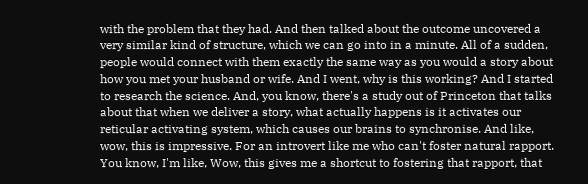with the problem that they had. And then talked about the outcome uncovered a very similar kind of structure, which we can go into in a minute. All of a sudden, people would connect with them exactly the same way as you would a story about how you met your husband or wife. And I went, why is this working? And I started to research the science. And, you know, there's a study out of Princeton that talks about that when we deliver a story, what actually happens is it activates our reticular activating system, which causes our brains to synchronise. And like, wow, this is impressive. For an introvert like me who can't foster natural rapport. You know, I'm like, Wow, this gives me a shortcut to fostering that rapport, that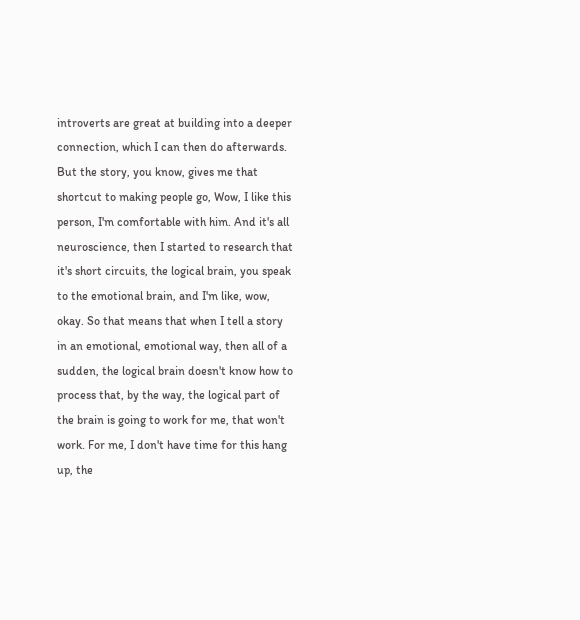introverts are great at building into a deeper connection, which I can then do afterwards. But the story, you know, gives me that shortcut to making people go, Wow, I like this person, I'm comfortable with him. And it's all neuroscience, then I started to research that it's short circuits, the logical brain, you speak to the emotional brain, and I'm like, wow, okay. So that means that when I tell a story in an emotional, emotional way, then all of a sudden, the logical brain doesn't know how to process that, by the way, the logical part of the brain is going to work for me, that won't work. For me, I don't have time for this hang up, the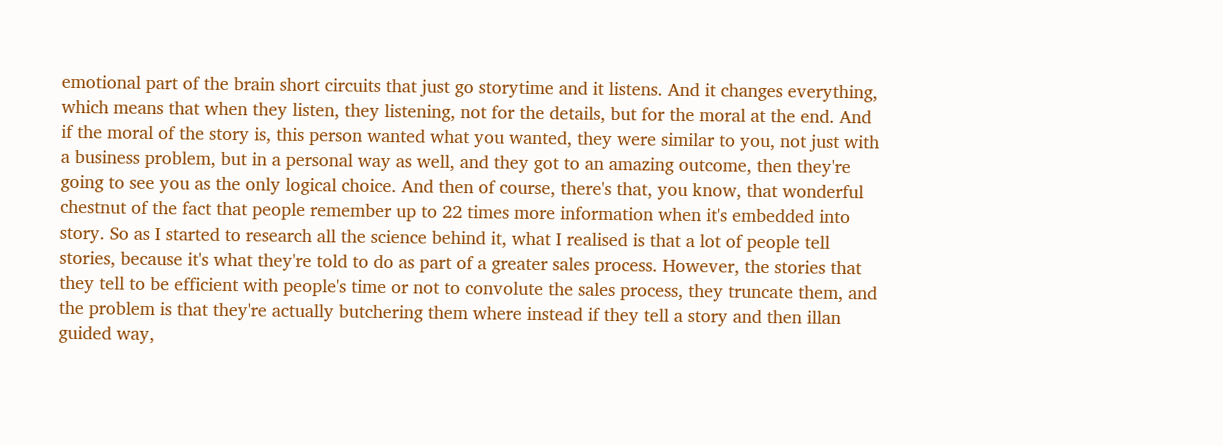emotional part of the brain short circuits that just go storytime and it listens. And it changes everything, which means that when they listen, they listening, not for the details, but for the moral at the end. And if the moral of the story is, this person wanted what you wanted, they were similar to you, not just with a business problem, but in a personal way as well, and they got to an amazing outcome, then they're going to see you as the only logical choice. And then of course, there's that, you know, that wonderful chestnut of the fact that people remember up to 22 times more information when it's embedded into story. So as I started to research all the science behind it, what I realised is that a lot of people tell stories, because it's what they're told to do as part of a greater sales process. However, the stories that they tell to be efficient with people's time or not to convolute the sales process, they truncate them, and the problem is that they're actually butchering them where instead if they tell a story and then illan guided way,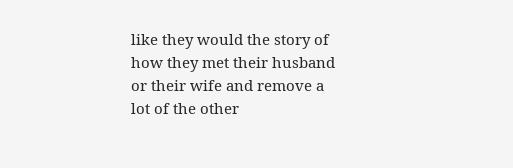like they would the story of how they met their husband or their wife and remove a lot of the other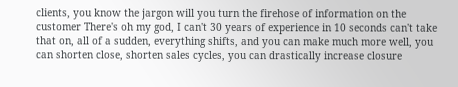clients, you know the jargon will you turn the firehose of information on the customer There's oh my god, I can't 30 years of experience in 10 seconds can't take that on, all of a sudden, everything shifts, and you can make much more well, you can shorten close, shorten sales cycles, you can drastically increase closure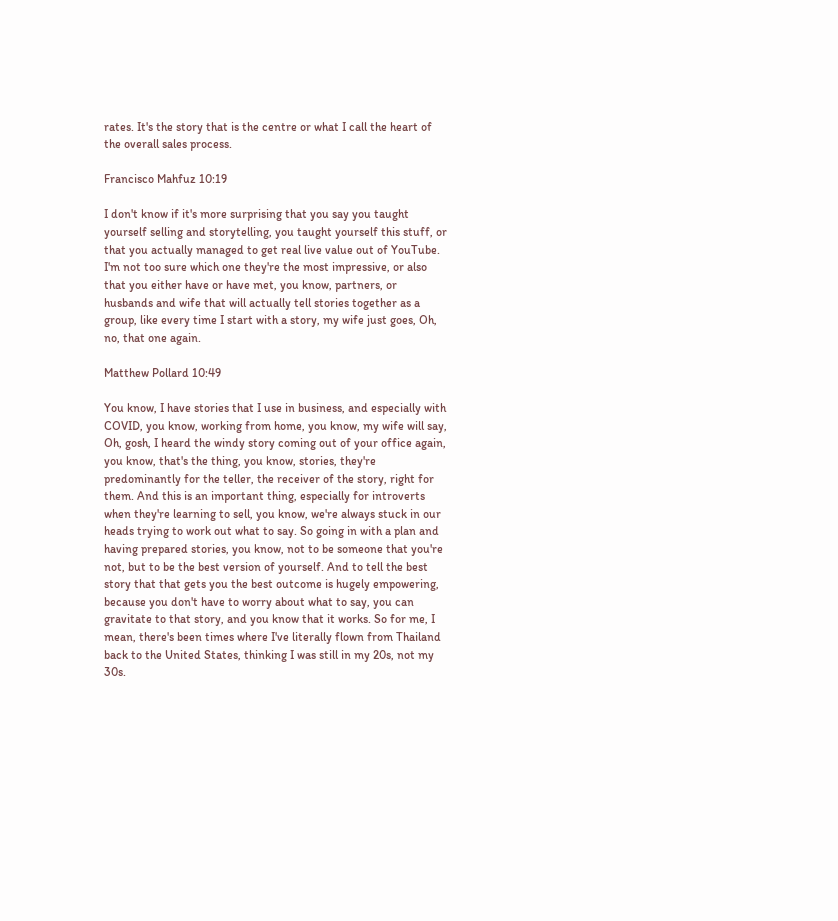rates. It's the story that is the centre or what I call the heart of the overall sales process.

Francisco Mahfuz 10:19

I don't know if it's more surprising that you say you taught yourself selling and storytelling, you taught yourself this stuff, or that you actually managed to get real live value out of YouTube. I'm not too sure which one they're the most impressive, or also that you either have or have met, you know, partners, or husbands and wife that will actually tell stories together as a group, like every time I start with a story, my wife just goes, Oh, no, that one again.

Matthew Pollard 10:49

You know, I have stories that I use in business, and especially with COVID, you know, working from home, you know, my wife will say, Oh, gosh, I heard the windy story coming out of your office again, you know, that's the thing, you know, stories, they're predominantly for the teller, the receiver of the story, right for them. And this is an important thing, especially for introverts when they're learning to sell, you know, we're always stuck in our heads trying to work out what to say. So going in with a plan and having prepared stories, you know, not to be someone that you're not, but to be the best version of yourself. And to tell the best story that that gets you the best outcome is hugely empowering, because you don't have to worry about what to say, you can gravitate to that story, and you know that it works. So for me, I mean, there's been times where I've literally flown from Thailand back to the United States, thinking I was still in my 20s, not my 30s.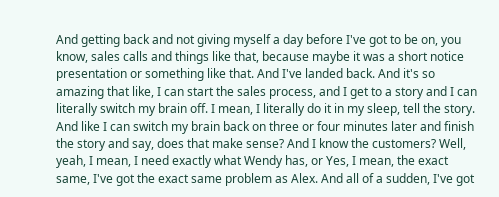And getting back and not giving myself a day before I've got to be on, you know, sales calls and things like that, because maybe it was a short notice presentation or something like that. And I've landed back. And it's so amazing that like, I can start the sales process, and I get to a story and I can literally switch my brain off. I mean, I literally do it in my sleep, tell the story. And like I can switch my brain back on three or four minutes later and finish the story and say, does that make sense? And I know the customers? Well, yeah, I mean, I need exactly what Wendy has, or Yes, I mean, the exact same, I've got the exact same problem as Alex. And all of a sudden, I've got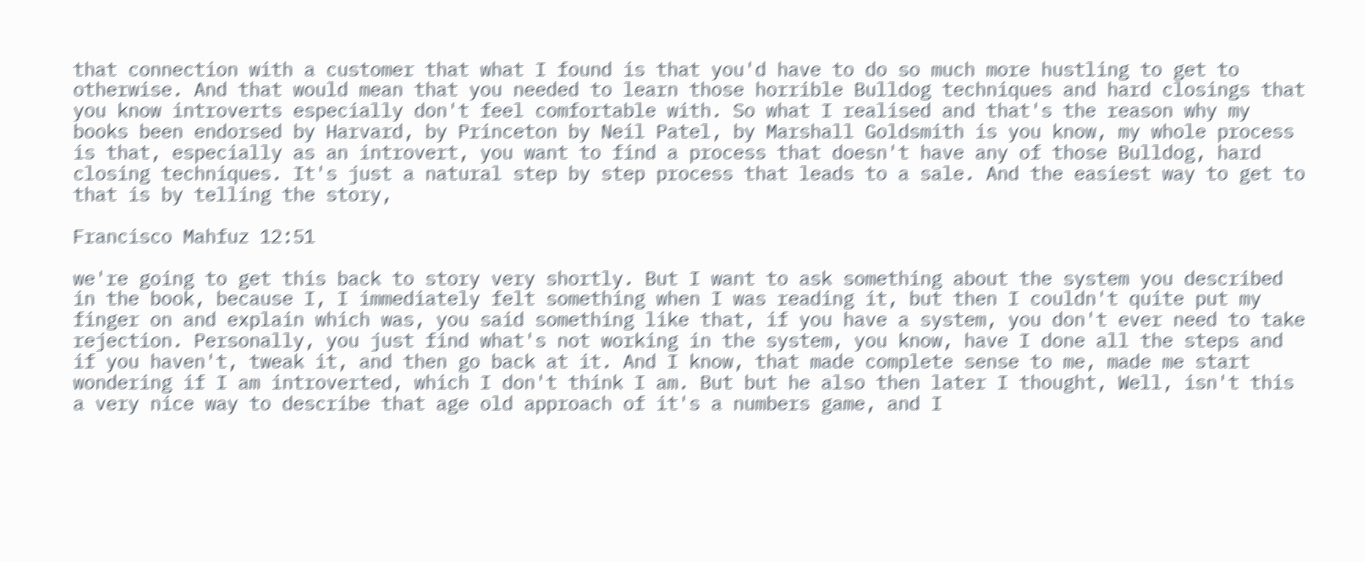that connection with a customer that what I found is that you'd have to do so much more hustling to get to otherwise. And that would mean that you needed to learn those horrible Bulldog techniques and hard closings that you know introverts especially don't feel comfortable with. So what I realised and that's the reason why my books been endorsed by Harvard, by Princeton by Neil Patel, by Marshall Goldsmith is you know, my whole process is that, especially as an introvert, you want to find a process that doesn't have any of those Bulldog, hard closing techniques. It's just a natural step by step process that leads to a sale. And the easiest way to get to that is by telling the story,

Francisco Mahfuz 12:51

we're going to get this back to story very shortly. But I want to ask something about the system you described in the book, because I, I immediately felt something when I was reading it, but then I couldn't quite put my finger on and explain which was, you said something like that, if you have a system, you don't ever need to take rejection. Personally, you just find what's not working in the system, you know, have I done all the steps and if you haven't, tweak it, and then go back at it. And I know, that made complete sense to me, made me start wondering if I am introverted, which I don't think I am. But but he also then later I thought, Well, isn't this a very nice way to describe that age old approach of it's a numbers game, and I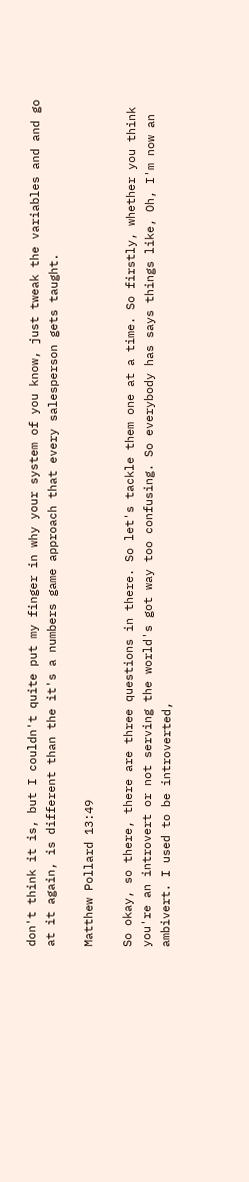don't think it is, but I couldn't quite put my finger in why your system of you know, just tweak the variables and and go at it again, is different than the it's a numbers game approach that every salesperson gets taught.

Matthew Pollard 13:49

So okay, so there, there are three questions in there. So let's tackle them one at a time. So firstly, whether you think you're an introvert or not serving the world's got way too confusing. So everybody has says things like, Oh, I'm now an ambivert. I used to be introverted,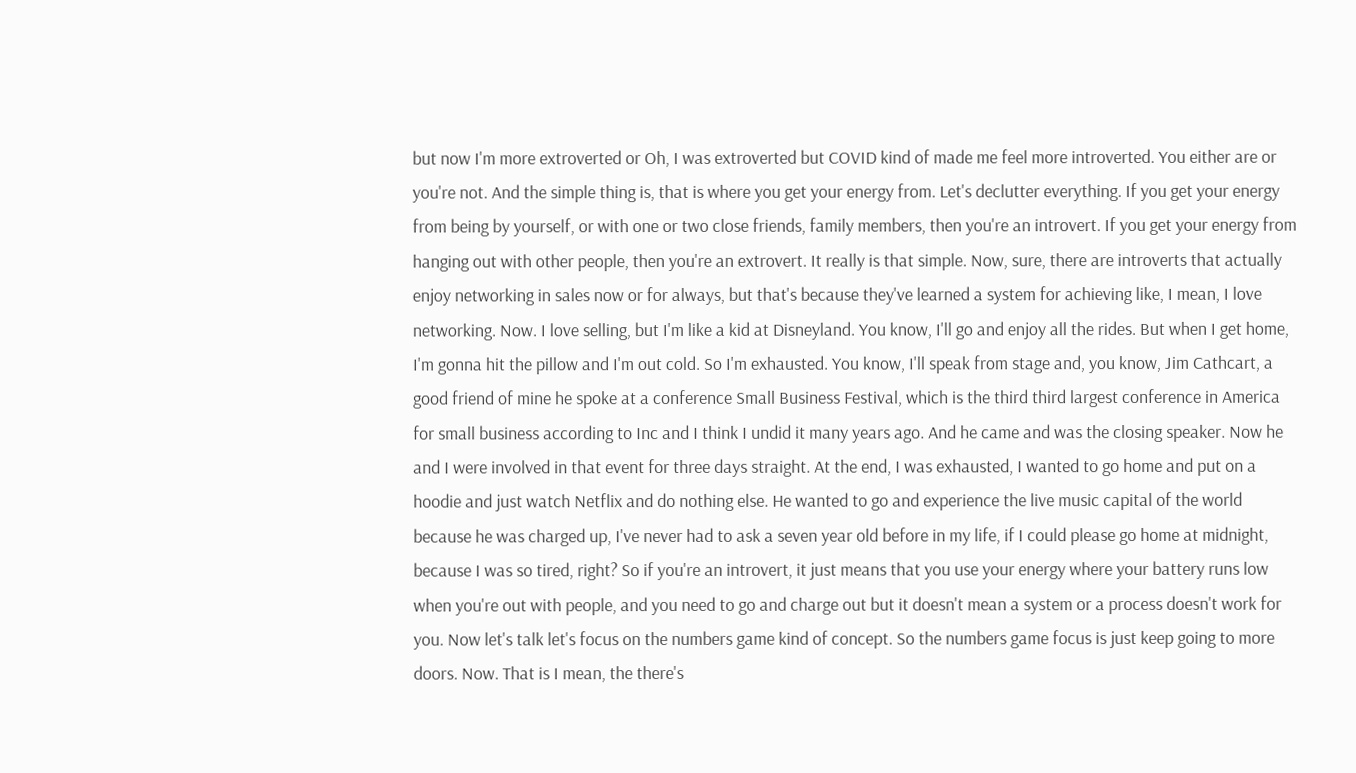but now I'm more extroverted or Oh, I was extroverted but COVID kind of made me feel more introverted. You either are or you're not. And the simple thing is, that is where you get your energy from. Let's declutter everything. If you get your energy from being by yourself, or with one or two close friends, family members, then you're an introvert. If you get your energy from hanging out with other people, then you're an extrovert. It really is that simple. Now, sure, there are introverts that actually enjoy networking in sales now or for always, but that's because they've learned a system for achieving like, I mean, I love networking. Now. I love selling, but I'm like a kid at Disneyland. You know, I'll go and enjoy all the rides. But when I get home, I'm gonna hit the pillow and I'm out cold. So I'm exhausted. You know, I'll speak from stage and, you know, Jim Cathcart, a good friend of mine he spoke at a conference Small Business Festival, which is the third third largest conference in America for small business according to Inc and I think I undid it many years ago. And he came and was the closing speaker. Now he and I were involved in that event for three days straight. At the end, I was exhausted, I wanted to go home and put on a hoodie and just watch Netflix and do nothing else. He wanted to go and experience the live music capital of the world because he was charged up, I've never had to ask a seven year old before in my life, if I could please go home at midnight, because I was so tired, right? So if you're an introvert, it just means that you use your energy where your battery runs low when you're out with people, and you need to go and charge out but it doesn't mean a system or a process doesn't work for you. Now let's talk let's focus on the numbers game kind of concept. So the numbers game focus is just keep going to more doors. Now. That is I mean, the there's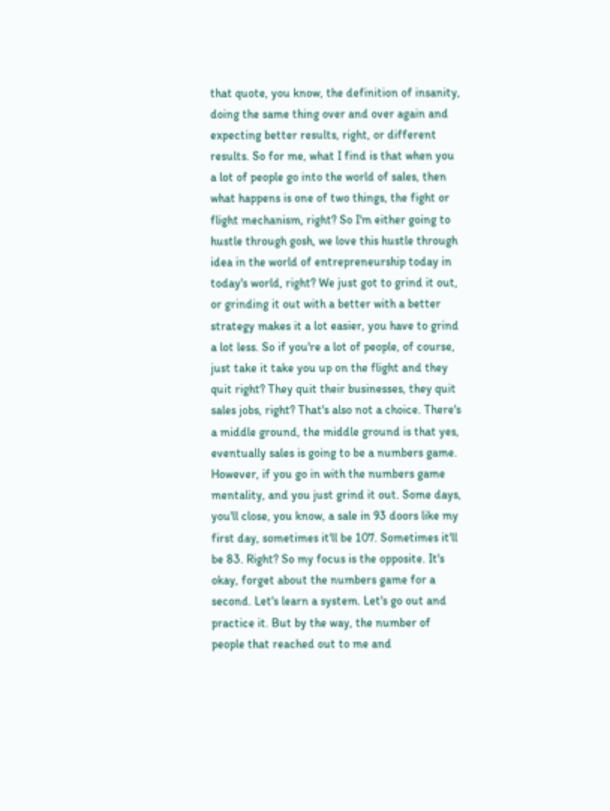that quote, you know, the definition of insanity, doing the same thing over and over again and expecting better results, right, or different results. So for me, what I find is that when you a lot of people go into the world of sales, then what happens is one of two things, the fight or flight mechanism, right? So I'm either going to hustle through gosh, we love this hustle through idea in the world of entrepreneurship today in today's world, right? We just got to grind it out, or grinding it out with a better with a better strategy makes it a lot easier, you have to grind a lot less. So if you're a lot of people, of course, just take it take you up on the flight and they quit right? They quit their businesses, they quit sales jobs, right? That's also not a choice. There's a middle ground, the middle ground is that yes, eventually sales is going to be a numbers game. However, if you go in with the numbers game mentality, and you just grind it out. Some days, you'll close, you know, a sale in 93 doors like my first day, sometimes it'll be 107. Sometimes it'll be 83. Right? So my focus is the opposite. It's okay, forget about the numbers game for a second. Let's learn a system. Let's go out and practice it. But by the way, the number of people that reached out to me and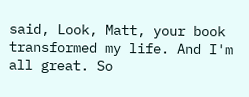said, Look, Matt, your book transformed my life. And I'm all great. So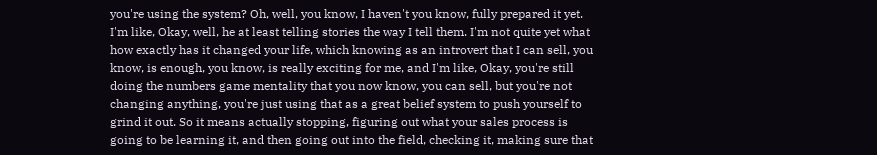you're using the system? Oh, well, you know, I haven't you know, fully prepared it yet. I'm like, Okay, well, he at least telling stories the way I tell them. I'm not quite yet what how exactly has it changed your life, which knowing as an introvert that I can sell, you know, is enough, you know, is really exciting for me, and I'm like, Okay, you're still doing the numbers game mentality that you now know, you can sell, but you're not changing anything, you're just using that as a great belief system to push yourself to grind it out. So it means actually stopping, figuring out what your sales process is going to be learning it, and then going out into the field, checking it, making sure that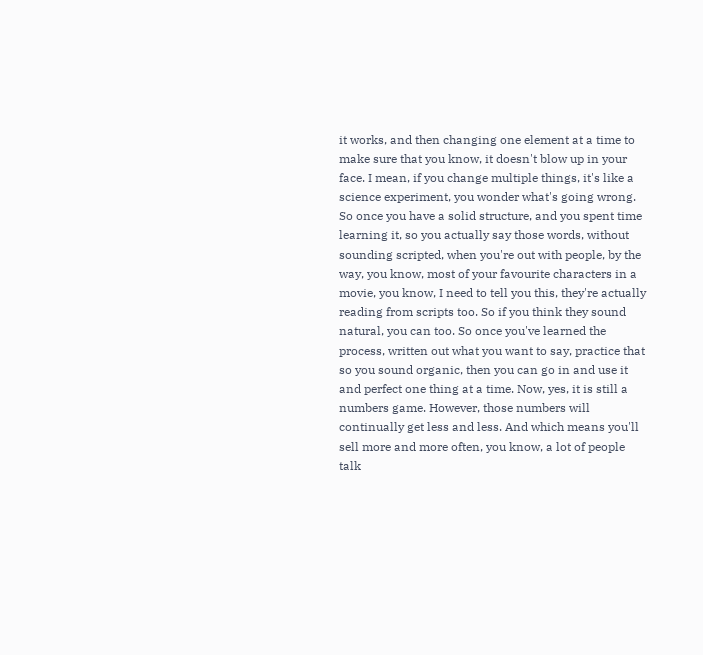it works, and then changing one element at a time to make sure that you know, it doesn't blow up in your face. I mean, if you change multiple things, it's like a science experiment, you wonder what's going wrong. So once you have a solid structure, and you spent time learning it, so you actually say those words, without sounding scripted, when you're out with people, by the way, you know, most of your favourite characters in a movie, you know, I need to tell you this, they're actually reading from scripts too. So if you think they sound natural, you can too. So once you've learned the process, written out what you want to say, practice that so you sound organic, then you can go in and use it and perfect one thing at a time. Now, yes, it is still a numbers game. However, those numbers will continually get less and less. And which means you'll sell more and more often, you know, a lot of people talk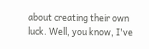about creating their own luck. Well, you know, I've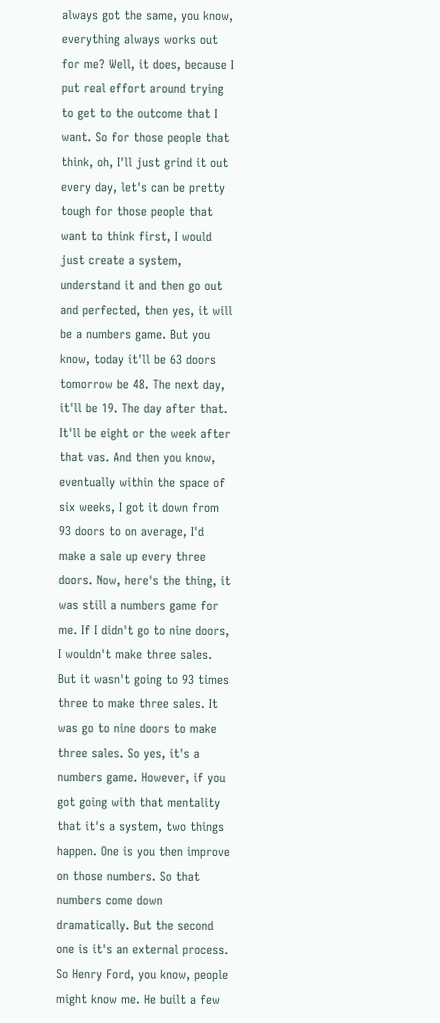always got the same, you know, everything always works out for me? Well, it does, because I put real effort around trying to get to the outcome that I want. So for those people that think, oh, I'll just grind it out every day, let's can be pretty tough for those people that want to think first, I would just create a system, understand it and then go out and perfected, then yes, it will be a numbers game. But you know, today it'll be 63 doors tomorrow be 48. The next day, it'll be 19. The day after that. It'll be eight or the week after that vas. And then you know, eventually within the space of six weeks, I got it down from 93 doors to on average, I'd make a sale up every three doors. Now, here's the thing, it was still a numbers game for me. If I didn't go to nine doors, I wouldn't make three sales. But it wasn't going to 93 times three to make three sales. It was go to nine doors to make three sales. So yes, it's a numbers game. However, if you got going with that mentality that it's a system, two things happen. One is you then improve on those numbers. So that numbers come down dramatically. But the second one is it's an external process. So Henry Ford, you know, people might know me. He built a few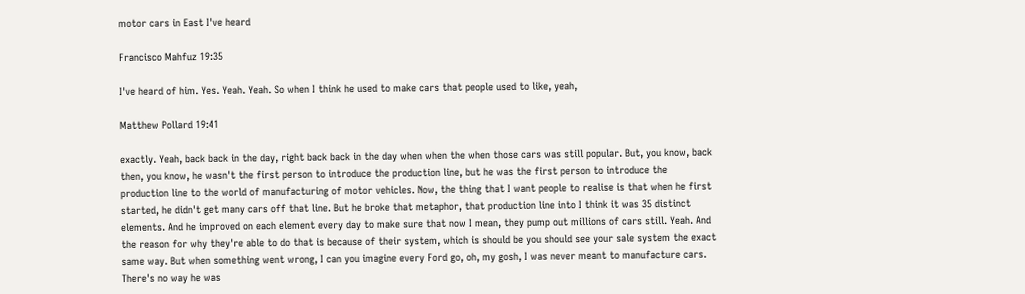motor cars in East I've heard

Francisco Mahfuz 19:35

I've heard of him. Yes. Yeah. Yeah. So when I think he used to make cars that people used to like, yeah,

Matthew Pollard 19:41

exactly. Yeah, back back in the day, right back back in the day when when the when those cars was still popular. But, you know, back then, you know, he wasn't the first person to introduce the production line, but he was the first person to introduce the production line to the world of manufacturing of motor vehicles. Now, the thing that I want people to realise is that when he first started, he didn't get many cars off that line. But he broke that metaphor, that production line into I think it was 35 distinct elements. And he improved on each element every day to make sure that now I mean, they pump out millions of cars still. Yeah. And the reason for why they're able to do that is because of their system, which is should be you should see your sale system the exact same way. But when something went wrong, I can you imagine every Ford go, oh, my gosh, I was never meant to manufacture cars. There's no way he was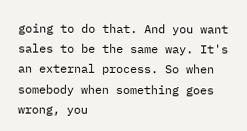going to do that. And you want sales to be the same way. It's an external process. So when somebody when something goes wrong, you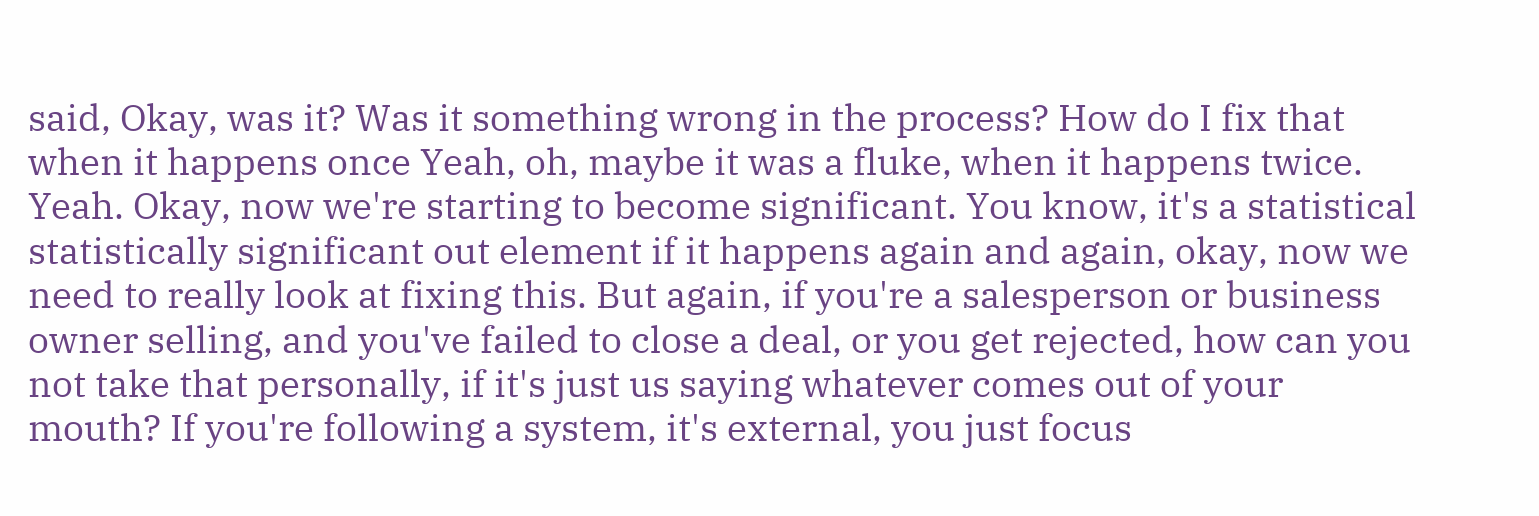said, Okay, was it? Was it something wrong in the process? How do I fix that when it happens once Yeah, oh, maybe it was a fluke, when it happens twice. Yeah. Okay, now we're starting to become significant. You know, it's a statistical statistically significant out element if it happens again and again, okay, now we need to really look at fixing this. But again, if you're a salesperson or business owner selling, and you've failed to close a deal, or you get rejected, how can you not take that personally, if it's just us saying whatever comes out of your mouth? If you're following a system, it's external, you just focus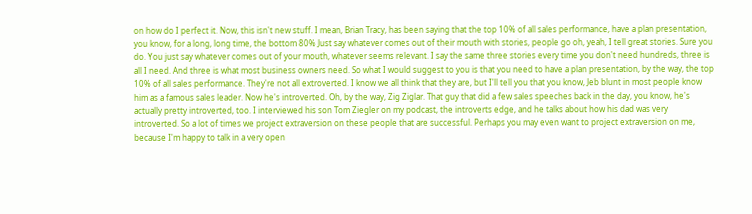on how do I perfect it. Now, this isn't new stuff. I mean, Brian Tracy, has been saying that the top 10% of all sales performance, have a plan presentation, you know, for a long, long time, the bottom 80% Just say whatever comes out of their mouth with stories, people go oh, yeah, I tell great stories. Sure you do. You just say whatever comes out of your mouth, whatever seems relevant. I say the same three stories every time you don't need hundreds, three is all I need. And three is what most business owners need. So what I would suggest to you is that you need to have a plan presentation, by the way, the top 10% of all sales performance. They're not all extroverted. I know we all think that they are, but I'll tell you that you know, Jeb blunt in most people know him as a famous sales leader. Now he's introverted. Oh, by the way, Zig Ziglar. That guy that did a few sales speeches back in the day, you know, he's actually pretty introverted, too. I interviewed his son Tom Ziegler on my podcast, the introverts edge, and he talks about how his dad was very introverted. So a lot of times we project extraversion on these people that are successful. Perhaps you may even want to project extraversion on me, because I'm happy to talk in a very open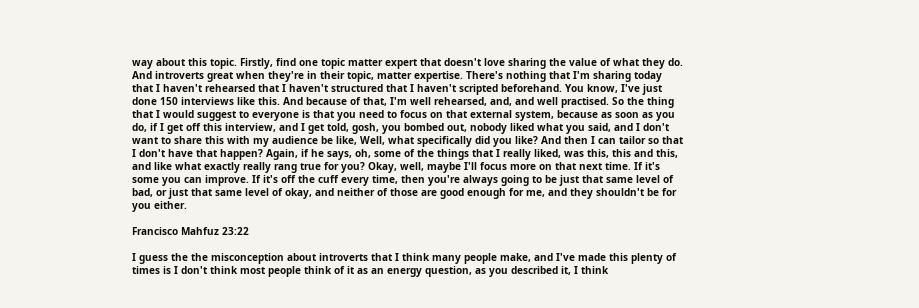way about this topic. Firstly, find one topic matter expert that doesn't love sharing the value of what they do. And introverts great when they're in their topic, matter expertise. There's nothing that I'm sharing today that I haven't rehearsed that I haven't structured that I haven't scripted beforehand. You know, I've just done 150 interviews like this. And because of that, I'm well rehearsed, and, and well practised. So the thing that I would suggest to everyone is that you need to focus on that external system, because as soon as you do, if I get off this interview, and I get told, gosh, you bombed out, nobody liked what you said, and I don't want to share this with my audience be like, Well, what specifically did you like? And then I can tailor so that I don't have that happen? Again, if he says, oh, some of the things that I really liked, was this, this and this, and like what exactly really rang true for you? Okay, well, maybe I'll focus more on that next time. If it's some you can improve. If it's off the cuff every time, then you're always going to be just that same level of bad, or just that same level of okay, and neither of those are good enough for me, and they shouldn't be for you either.

Francisco Mahfuz 23:22

I guess the the misconception about introverts that I think many people make, and I've made this plenty of times is I don't think most people think of it as an energy question, as you described it, I think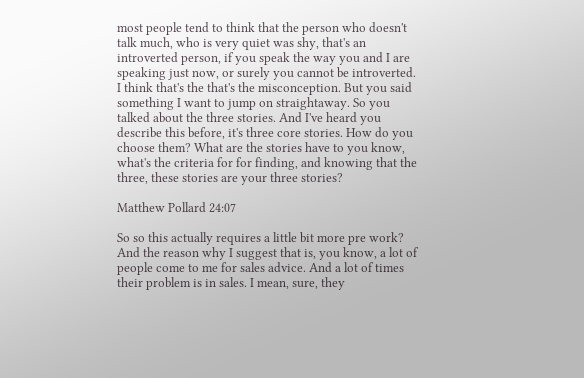most people tend to think that the person who doesn't talk much, who is very quiet was shy, that's an introverted person, if you speak the way you and I are speaking just now, or surely you cannot be introverted. I think that's the that's the misconception. But you said something I want to jump on straightaway. So you talked about the three stories. And I've heard you describe this before, it's three core stories. How do you choose them? What are the stories have to you know, what's the criteria for for finding, and knowing that the three, these stories are your three stories?

Matthew Pollard 24:07

So so this actually requires a little bit more pre work? And the reason why I suggest that is, you know, a lot of people come to me for sales advice. And a lot of times their problem is in sales. I mean, sure, they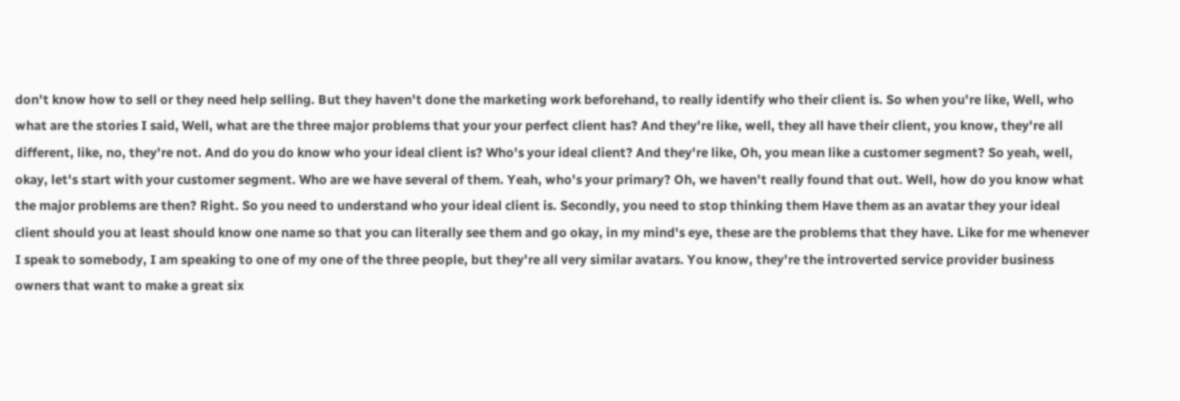don't know how to sell or they need help selling. But they haven't done the marketing work beforehand, to really identify who their client is. So when you're like, Well, who what are the stories I said, Well, what are the three major problems that your your perfect client has? And they're like, well, they all have their client, you know, they're all different, like, no, they're not. And do you do know who your ideal client is? Who's your ideal client? And they're like, Oh, you mean like a customer segment? So yeah, well, okay, let's start with your customer segment. Who are we have several of them. Yeah, who's your primary? Oh, we haven't really found that out. Well, how do you know what the major problems are then? Right. So you need to understand who your ideal client is. Secondly, you need to stop thinking them Have them as an avatar they your ideal client should you at least should know one name so that you can literally see them and go okay, in my mind's eye, these are the problems that they have. Like for me whenever I speak to somebody, I am speaking to one of my one of the three people, but they're all very similar avatars. You know, they're the introverted service provider business owners that want to make a great six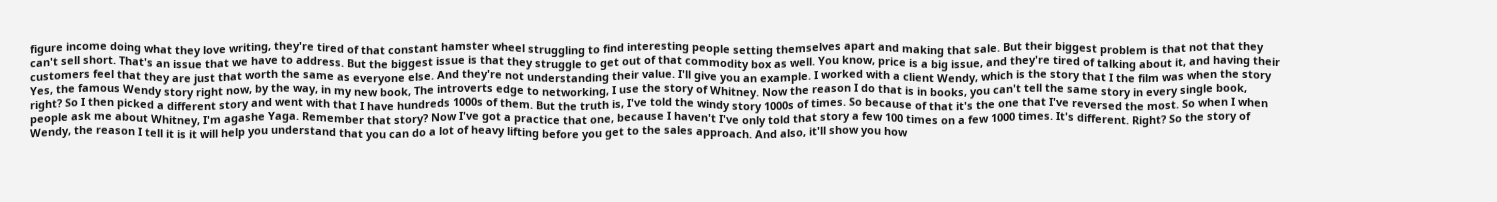figure income doing what they love writing, they're tired of that constant hamster wheel struggling to find interesting people setting themselves apart and making that sale. But their biggest problem is that not that they can't sell short. That's an issue that we have to address. But the biggest issue is that they struggle to get out of that commodity box as well. You know, price is a big issue, and they're tired of talking about it, and having their customers feel that they are just that worth the same as everyone else. And they're not understanding their value. I'll give you an example. I worked with a client Wendy, which is the story that I the film was when the story Yes, the famous Wendy story right now, by the way, in my new book, The introverts edge to networking, I use the story of Whitney. Now the reason I do that is in books, you can't tell the same story in every single book, right? So I then picked a different story and went with that I have hundreds 1000s of them. But the truth is, I've told the windy story 1000s of times. So because of that it's the one that I've reversed the most. So when I when people ask me about Whitney, I'm agashe Yaga. Remember that story? Now I've got a practice that one, because I haven't I've only told that story a few 100 times on a few 1000 times. It's different. Right? So the story of Wendy, the reason I tell it is it will help you understand that you can do a lot of heavy lifting before you get to the sales approach. And also, it'll show you how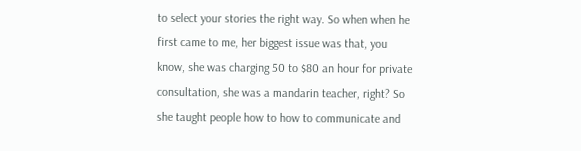to select your stories the right way. So when when he first came to me, her biggest issue was that, you know, she was charging 50 to $80 an hour for private consultation, she was a mandarin teacher, right? So she taught people how to how to communicate and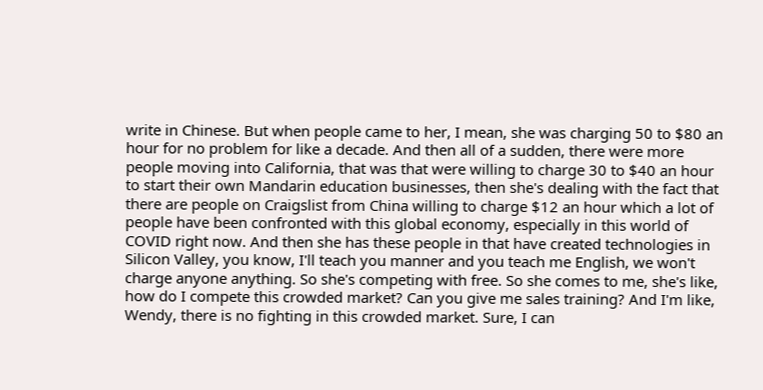write in Chinese. But when people came to her, I mean, she was charging 50 to $80 an hour for no problem for like a decade. And then all of a sudden, there were more people moving into California, that was that were willing to charge 30 to $40 an hour to start their own Mandarin education businesses, then she's dealing with the fact that there are people on Craigslist from China willing to charge $12 an hour which a lot of people have been confronted with this global economy, especially in this world of COVID right now. And then she has these people in that have created technologies in Silicon Valley, you know, I'll teach you manner and you teach me English, we won't charge anyone anything. So she's competing with free. So she comes to me, she's like, how do I compete this crowded market? Can you give me sales training? And I'm like, Wendy, there is no fighting in this crowded market. Sure, I can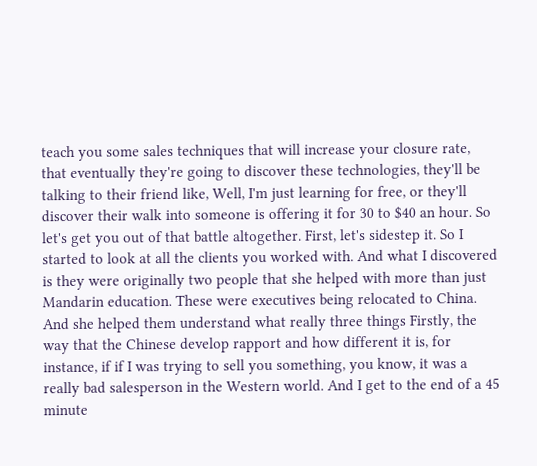teach you some sales techniques that will increase your closure rate, that eventually they're going to discover these technologies, they'll be talking to their friend like, Well, I'm just learning for free, or they'll discover their walk into someone is offering it for 30 to $40 an hour. So let's get you out of that battle altogether. First, let's sidestep it. So I started to look at all the clients you worked with. And what I discovered is they were originally two people that she helped with more than just Mandarin education. These were executives being relocated to China. And she helped them understand what really three things Firstly, the way that the Chinese develop rapport and how different it is, for instance, if if I was trying to sell you something, you know, it was a really bad salesperson in the Western world. And I get to the end of a 45 minute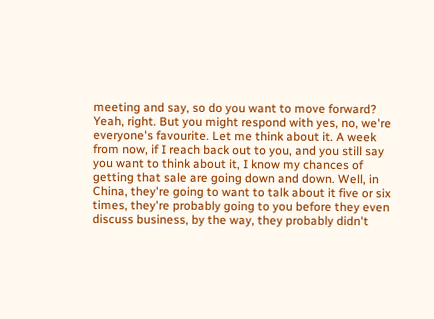meeting and say, so do you want to move forward? Yeah, right. But you might respond with yes, no, we're everyone's favourite. Let me think about it. A week from now, if I reach back out to you, and you still say you want to think about it, I know my chances of getting that sale are going down and down. Well, in China, they're going to want to talk about it five or six times, they're probably going to you before they even discuss business, by the way, they probably didn't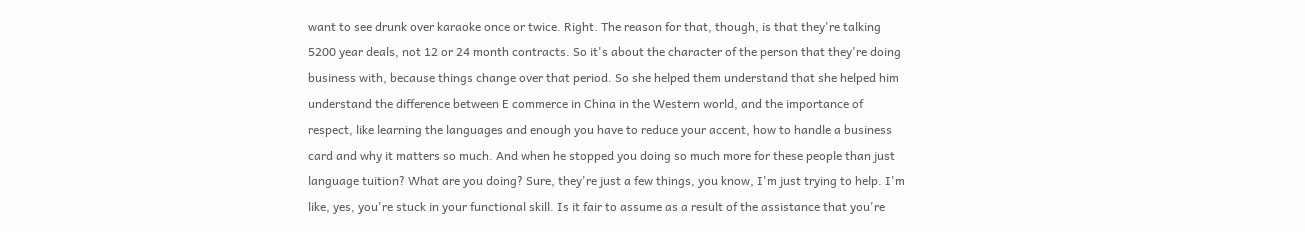want to see drunk over karaoke once or twice. Right. The reason for that, though, is that they're talking 5200 year deals, not 12 or 24 month contracts. So it's about the character of the person that they're doing business with, because things change over that period. So she helped them understand that she helped him understand the difference between E commerce in China in the Western world, and the importance of respect, like learning the languages and enough you have to reduce your accent, how to handle a business card and why it matters so much. And when he stopped you doing so much more for these people than just language tuition? What are you doing? Sure, they're just a few things, you know, I'm just trying to help. I'm like, yes, you're stuck in your functional skill. Is it fair to assume as a result of the assistance that you're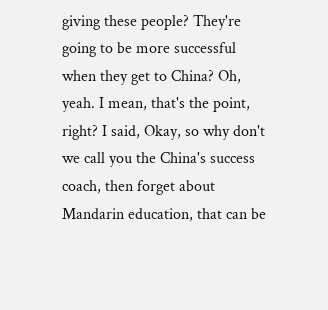giving these people? They're going to be more successful when they get to China? Oh, yeah. I mean, that's the point, right? I said, Okay, so why don't we call you the China's success coach, then forget about Mandarin education, that can be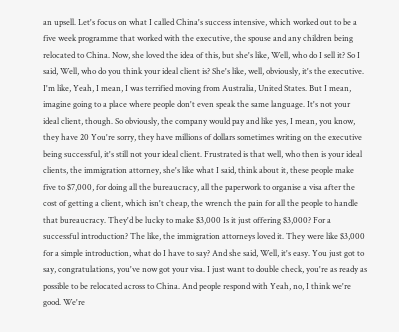an upsell. Let's focus on what I called China's success intensive, which worked out to be a five week programme that worked with the executive, the spouse and any children being relocated to China. Now, she loved the idea of this, but she's like, Well, who do I sell it? So I said, Well, who do you think your ideal client is? She's like, well, obviously, it's the executive. I'm like, Yeah, I mean, I was terrified moving from Australia, United States. But I mean, imagine going to a place where people don't even speak the same language. It's not your ideal client, though. So obviously, the company would pay and like yes, I mean, you know, they have 20 You're sorry, they have millions of dollars sometimes writing on the executive being successful, it's still not your ideal client. Frustrated is that well, who then is your ideal clients, the immigration attorney, she's like what I said, think about it, these people make five to $7,000, for doing all the bureaucracy, all the paperwork to organise a visa after the cost of getting a client, which isn't cheap, the wrench the pain for all the people to handle that bureaucracy. They'd be lucky to make $3,000 Is it just offering $3,000? For a successful introduction? The like, the immigration attorneys loved it. They were like $3,000 for a simple introduction, what do I have to say? And she said, Well, it's easy. You just got to say, congratulations, you've now got your visa. I just want to double check, you're as ready as possible to be relocated across to China. And people respond with Yeah, no, I think we're good. We're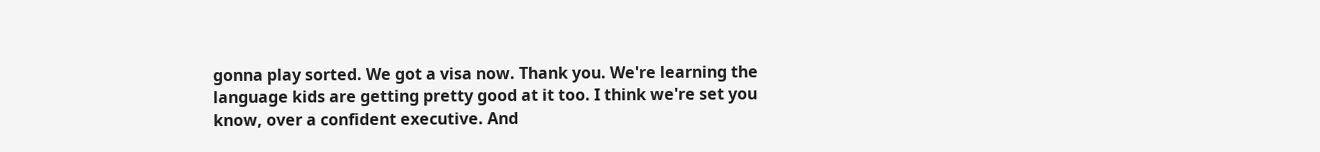gonna play sorted. We got a visa now. Thank you. We're learning the language kids are getting pretty good at it too. I think we're set you know, over a confident executive. And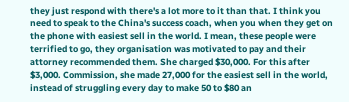they just respond with there's a lot more to it than that. I think you need to speak to the China's success coach, when you when they get on the phone with easiest sell in the world. I mean, these people were terrified to go, they organisation was motivated to pay and their attorney recommended them. She charged $30,000. For this after $3,000. Commission, she made 27,000 for the easiest sell in the world, instead of struggling every day to make 50 to $80 an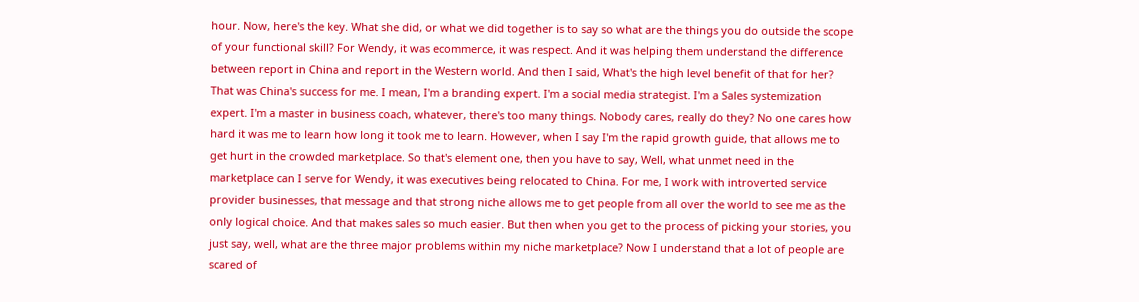hour. Now, here's the key. What she did, or what we did together is to say so what are the things you do outside the scope of your functional skill? For Wendy, it was ecommerce, it was respect. And it was helping them understand the difference between report in China and report in the Western world. And then I said, What's the high level benefit of that for her? That was China's success for me. I mean, I'm a branding expert. I'm a social media strategist. I'm a Sales systemization expert. I'm a master in business coach, whatever, there's too many things. Nobody cares, really do they? No one cares how hard it was me to learn how long it took me to learn. However, when I say I'm the rapid growth guide, that allows me to get hurt in the crowded marketplace. So that's element one, then you have to say, Well, what unmet need in the marketplace can I serve for Wendy, it was executives being relocated to China. For me, I work with introverted service provider businesses, that message and that strong niche allows me to get people from all over the world to see me as the only logical choice. And that makes sales so much easier. But then when you get to the process of picking your stories, you just say, well, what are the three major problems within my niche marketplace? Now I understand that a lot of people are scared of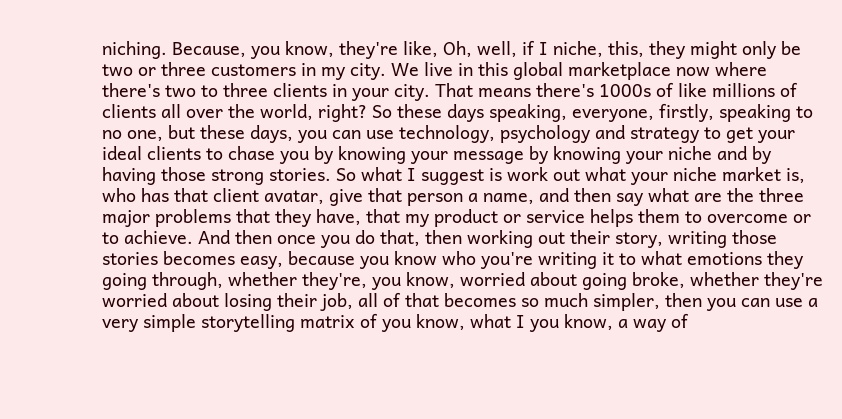niching. Because, you know, they're like, Oh, well, if I niche, this, they might only be two or three customers in my city. We live in this global marketplace now where there's two to three clients in your city. That means there's 1000s of like millions of clients all over the world, right? So these days speaking, everyone, firstly, speaking to no one, but these days, you can use technology, psychology and strategy to get your ideal clients to chase you by knowing your message by knowing your niche and by having those strong stories. So what I suggest is work out what your niche market is, who has that client avatar, give that person a name, and then say what are the three major problems that they have, that my product or service helps them to overcome or to achieve. And then once you do that, then working out their story, writing those stories becomes easy, because you know who you're writing it to what emotions they going through, whether they're, you know, worried about going broke, whether they're worried about losing their job, all of that becomes so much simpler, then you can use a very simple storytelling matrix of you know, what I you know, a way of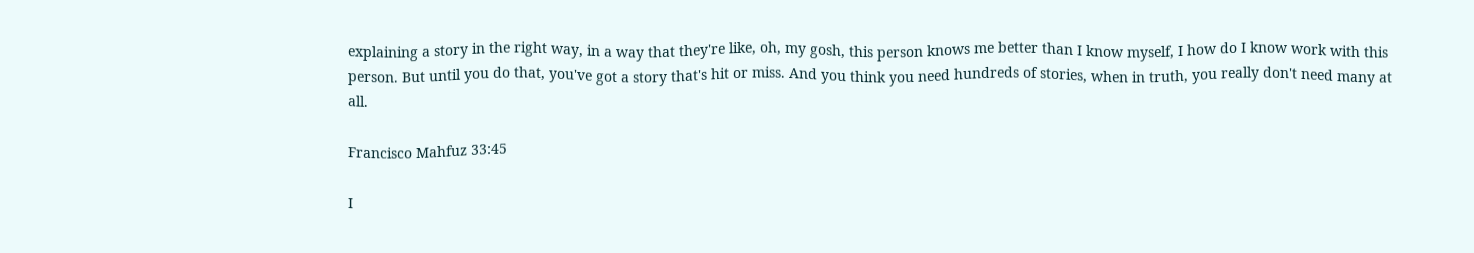explaining a story in the right way, in a way that they're like, oh, my gosh, this person knows me better than I know myself, I how do I know work with this person. But until you do that, you've got a story that's hit or miss. And you think you need hundreds of stories, when in truth, you really don't need many at all.

Francisco Mahfuz 33:45

I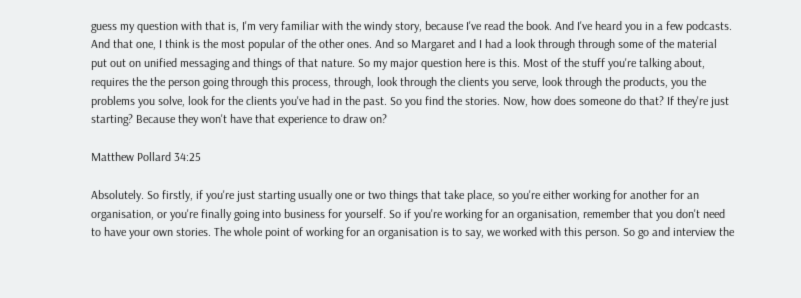guess my question with that is, I'm very familiar with the windy story, because I've read the book. And I've heard you in a few podcasts. And that one, I think is the most popular of the other ones. And so Margaret and I had a look through through some of the material put out on unified messaging and things of that nature. So my major question here is this. Most of the stuff you're talking about, requires the the person going through this process, through, look through the clients you serve, look through the products, you the problems you solve, look for the clients you've had in the past. So you find the stories. Now, how does someone do that? If they're just starting? Because they won't have that experience to draw on?

Matthew Pollard 34:25

Absolutely. So firstly, if you're just starting usually one or two things that take place, so you're either working for another for an organisation, or you're finally going into business for yourself. So if you're working for an organisation, remember that you don't need to have your own stories. The whole point of working for an organisation is to say, we worked with this person. So go and interview the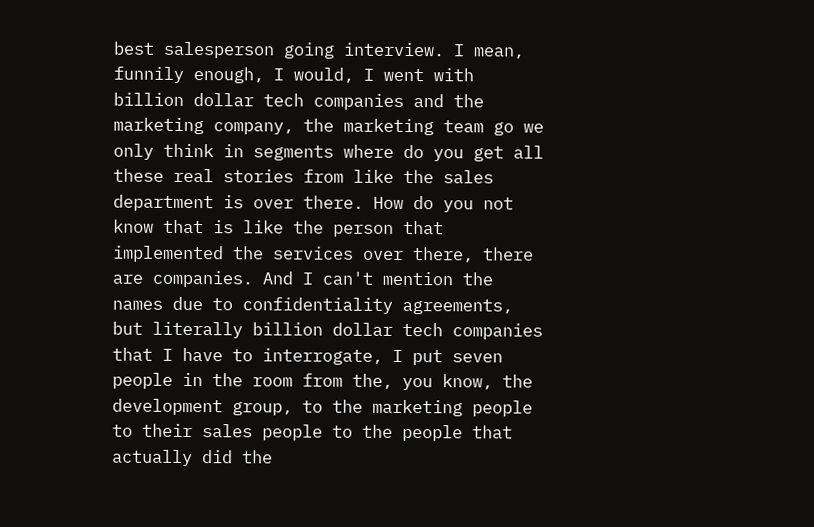best salesperson going interview. I mean, funnily enough, I would, I went with billion dollar tech companies and the marketing company, the marketing team go we only think in segments where do you get all these real stories from like the sales department is over there. How do you not know that is like the person that implemented the services over there, there are companies. And I can't mention the names due to confidentiality agreements, but literally billion dollar tech companies that I have to interrogate, I put seven people in the room from the, you know, the development group, to the marketing people to their sales people to the people that actually did the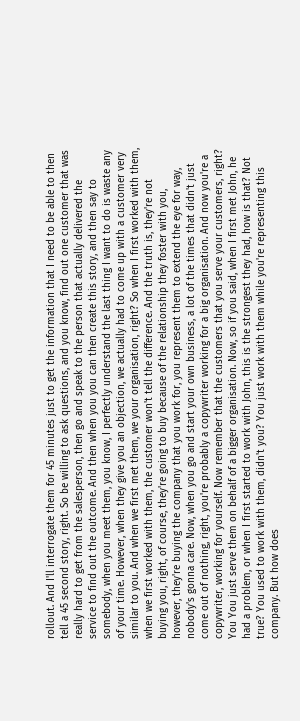rollout. And I'll interrogate them for 45 minutes just to get the information that I need to be able to then tell a 45 second story, right. So be willing to ask questions, and you know, find out one customer that was really hard to get from the salesperson, then go and speak to the person that actually delivered the service to find out the outcome. And then when you you can then create this story, and then say to somebody, when you meet them, you know, I perfectly understand the last thing I want to do is waste any of your time. However, when they give you an objection, we actually had to come up with a customer very similar to you. And when we first met them, we your organisation, right? So when I first worked with them, when we first worked with them, the customer won't tell the difference. And the truth is, they're not buying you, right, of course, they're going to buy because of the relationship they foster with you, however, they're buying the company that you work for, you represent them to extend the eye for way, nobody's gonna care. Now, when you go and start your own business, a lot of the times that didn't just come out of nothing, right, you're probably a copywriter working for a big organisation. And now you're a copywriter, working for yourself. Now remember that the customers that you serve your customers, right? You You just serve them on behalf of a bigger organisation. Now, so if you said, when I first met John, he had a problem, or when I first started to work with John, this is the strongest they had, how is that? Not true? You used to work with them, didn't you? You just work with them while you're representing this company. But how does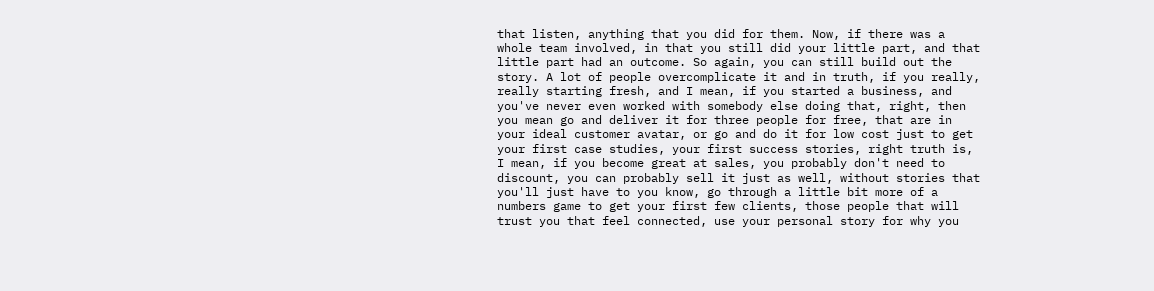that listen, anything that you did for them. Now, if there was a whole team involved, in that you still did your little part, and that little part had an outcome. So again, you can still build out the story. A lot of people overcomplicate it and in truth, if you really, really starting fresh, and I mean, if you started a business, and you've never even worked with somebody else doing that, right, then you mean go and deliver it for three people for free, that are in your ideal customer avatar, or go and do it for low cost just to get your first case studies, your first success stories, right truth is, I mean, if you become great at sales, you probably don't need to discount, you can probably sell it just as well, without stories that you'll just have to you know, go through a little bit more of a numbers game to get your first few clients, those people that will trust you that feel connected, use your personal story for why you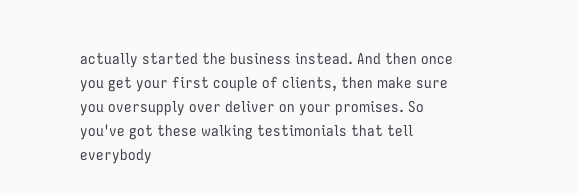actually started the business instead. And then once you get your first couple of clients, then make sure you oversupply over deliver on your promises. So you've got these walking testimonials that tell everybody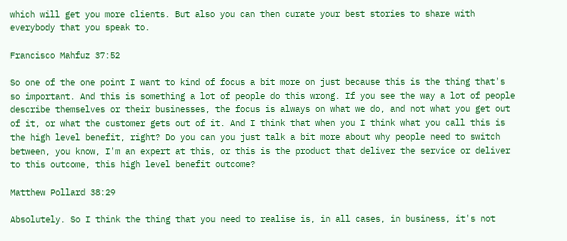which will get you more clients. But also you can then curate your best stories to share with everybody that you speak to.

Francisco Mahfuz 37:52

So one of the one point I want to kind of focus a bit more on just because this is the thing that's so important. And this is something a lot of people do this wrong. If you see the way a lot of people describe themselves or their businesses, the focus is always on what we do, and not what you get out of it, or what the customer gets out of it. And I think that when you I think what you call this is the high level benefit, right? Do you can you just talk a bit more about why people need to switch between, you know, I'm an expert at this, or this is the product that deliver the service or deliver to this outcome, this high level benefit outcome?

Matthew Pollard 38:29

Absolutely. So I think the thing that you need to realise is, in all cases, in business, it's not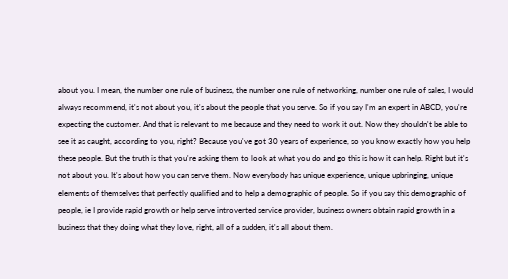about you. I mean, the number one rule of business, the number one rule of networking, number one rule of sales, I would always recommend, it's not about you, it's about the people that you serve. So if you say I'm an expert in ABCD, you're expecting the customer. And that is relevant to me because and they need to work it out. Now they shouldn't be able to see it as caught, according to you, right? Because you've got 30 years of experience, so you know exactly how you help these people. But the truth is that you're asking them to look at what you do and go this is how it can help. Right but it's not about you. It's about how you can serve them. Now everybody has unique experience, unique upbringing, unique elements of themselves that perfectly qualified and to help a demographic of people. So if you say this demographic of people, ie I provide rapid growth or help serve introverted service provider, business owners obtain rapid growth in a business that they doing what they love, right, all of a sudden, it's all about them.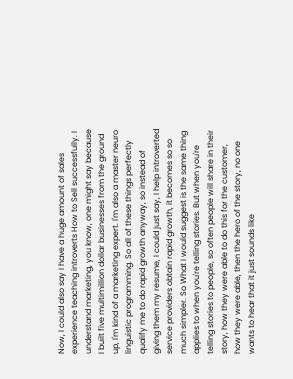Now, I could also say I have a huge amount of sales experience teaching introverts How to Sell successfully. I understand marketing, you know, one might say because I built five multimillion dollar businesses from the ground up, I'm kind of a marketing expert. I'm also a master neuro linguistic programming. So all of these things perfectly qualify me to do rapid growth anyway, so instead of giving them my resume, I could just say, I help introverted service providers obtain rapid growth, it becomes so so much simpler. So What I would suggest is the same thing applies to when you're telling stories. But when you're telling stories to people, so often people will share in their story, how they were able to do this for the customer, how they were able, then the hero of the story, no one wants to hear that it just sounds like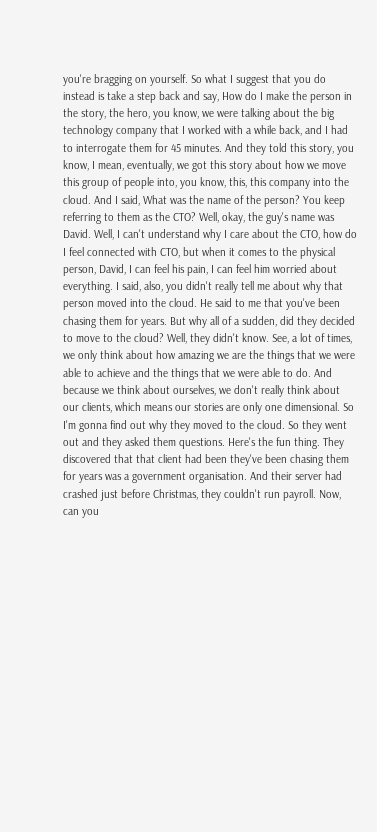you're bragging on yourself. So what I suggest that you do instead is take a step back and say, How do I make the person in the story, the hero, you know, we were talking about the big technology company that I worked with a while back, and I had to interrogate them for 45 minutes. And they told this story, you know, I mean, eventually, we got this story about how we move this group of people into, you know, this, this company into the cloud. And I said, What was the name of the person? You keep referring to them as the CTO? Well, okay, the guy's name was David. Well, I can't understand why I care about the CTO, how do I feel connected with CTO, but when it comes to the physical person, David, I can feel his pain, I can feel him worried about everything. I said, also, you didn't really tell me about why that person moved into the cloud. He said to me that you've been chasing them for years. But why all of a sudden, did they decided to move to the cloud? Well, they didn't know. See, a lot of times, we only think about how amazing we are the things that we were able to achieve and the things that we were able to do. And because we think about ourselves, we don't really think about our clients, which means our stories are only one dimensional. So I'm gonna find out why they moved to the cloud. So they went out and they asked them questions. Here's the fun thing. They discovered that that client had been they've been chasing them for years was a government organisation. And their server had crashed just before Christmas, they couldn't run payroll. Now, can you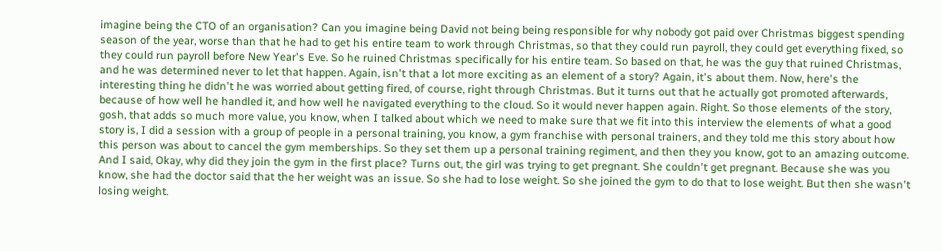imagine being the CTO of an organisation? Can you imagine being David not being being responsible for why nobody got paid over Christmas biggest spending season of the year, worse than that he had to get his entire team to work through Christmas, so that they could run payroll, they could get everything fixed, so they could run payroll before New Year's Eve. So he ruined Christmas specifically for his entire team. So based on that, he was the guy that ruined Christmas, and he was determined never to let that happen. Again, isn't that a lot more exciting as an element of a story? Again, it's about them. Now, here's the interesting thing he didn't he was worried about getting fired, of course, right through Christmas. But it turns out that he actually got promoted afterwards, because of how well he handled it, and how well he navigated everything to the cloud. So it would never happen again. Right. So those elements of the story, gosh, that adds so much more value, you know, when I talked about which we need to make sure that we fit into this interview the elements of what a good story is, I did a session with a group of people in a personal training, you know, a gym franchise with personal trainers, and they told me this story about how this person was about to cancel the gym memberships. So they set them up a personal training regiment, and then they you know, got to an amazing outcome. And I said, Okay, why did they join the gym in the first place? Turns out, the girl was trying to get pregnant. She couldn't get pregnant. Because she was you know, she had the doctor said that the her weight was an issue. So she had to lose weight. So she joined the gym to do that to lose weight. But then she wasn't losing weight.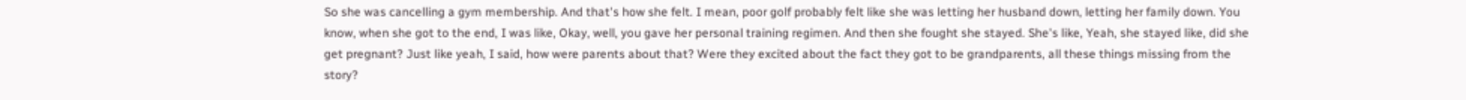So she was cancelling a gym membership. And that's how she felt. I mean, poor golf probably felt like she was letting her husband down, letting her family down. You know, when she got to the end, I was like, Okay, well, you gave her personal training regimen. And then she fought she stayed. She's like, Yeah, she stayed like, did she get pregnant? Just like yeah, I said, how were parents about that? Were they excited about the fact they got to be grandparents, all these things missing from the story?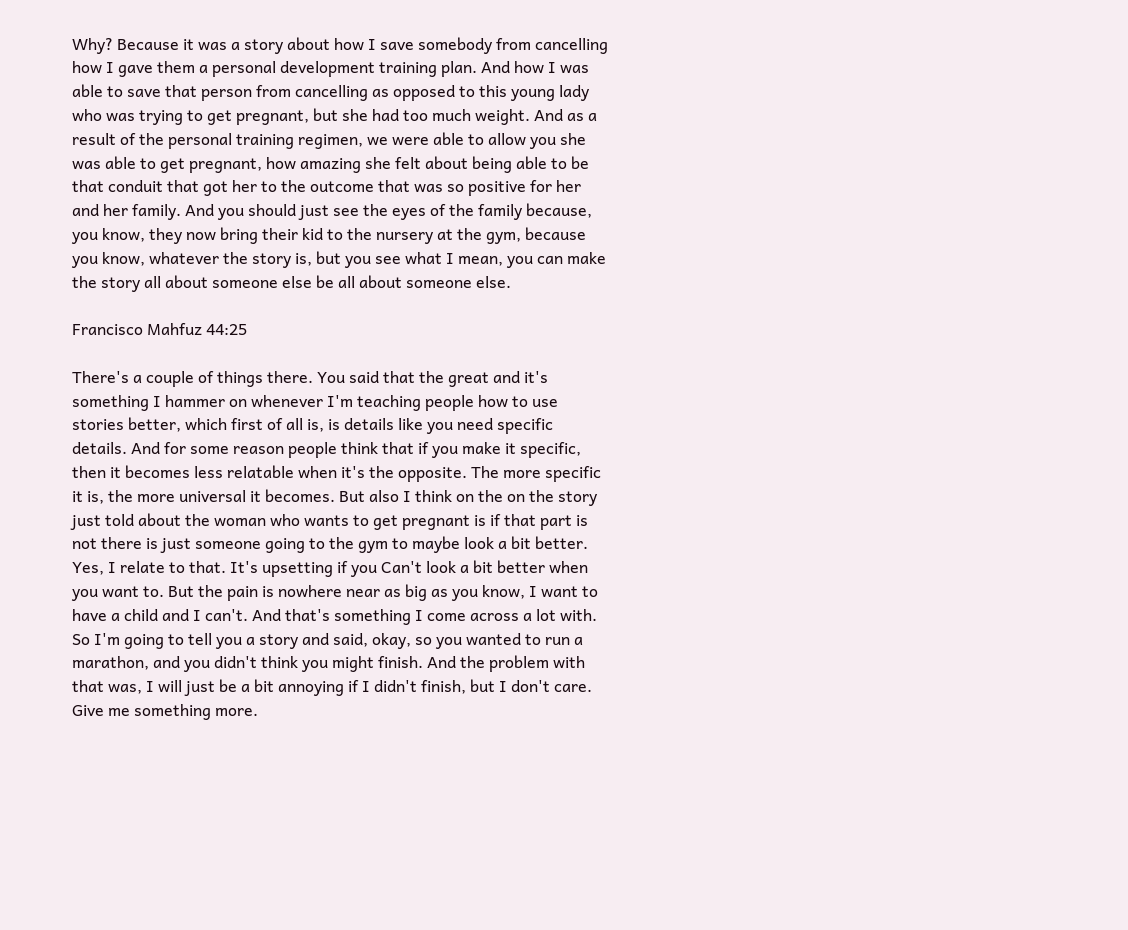Why? Because it was a story about how I save somebody from cancelling how I gave them a personal development training plan. And how I was able to save that person from cancelling as opposed to this young lady who was trying to get pregnant, but she had too much weight. And as a result of the personal training regimen, we were able to allow you she was able to get pregnant, how amazing she felt about being able to be that conduit that got her to the outcome that was so positive for her and her family. And you should just see the eyes of the family because, you know, they now bring their kid to the nursery at the gym, because you know, whatever the story is, but you see what I mean, you can make the story all about someone else be all about someone else.

Francisco Mahfuz 44:25

There's a couple of things there. You said that the great and it's something I hammer on whenever I'm teaching people how to use stories better, which first of all is, is details like you need specific details. And for some reason people think that if you make it specific, then it becomes less relatable when it's the opposite. The more specific it is, the more universal it becomes. But also I think on the on the story just told about the woman who wants to get pregnant is if that part is not there is just someone going to the gym to maybe look a bit better. Yes, I relate to that. It's upsetting if you Can't look a bit better when you want to. But the pain is nowhere near as big as you know, I want to have a child and I can't. And that's something I come across a lot with. So I'm going to tell you a story and said, okay, so you wanted to run a marathon, and you didn't think you might finish. And the problem with that was, I will just be a bit annoying if I didn't finish, but I don't care. Give me something more.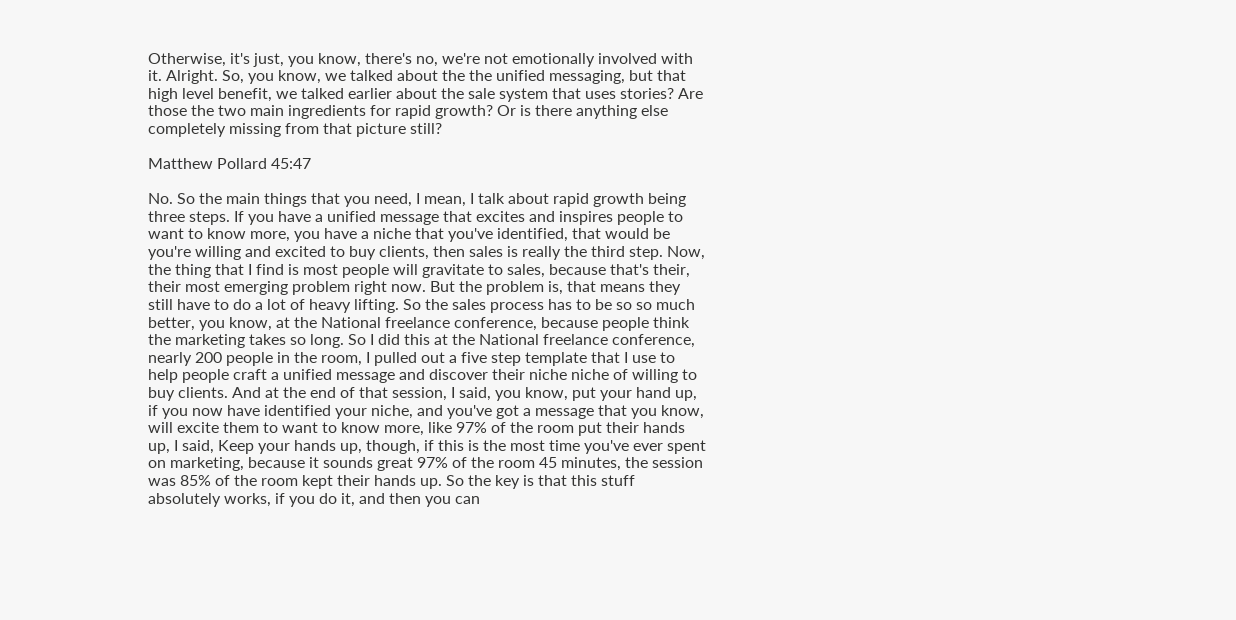Otherwise, it's just, you know, there's no, we're not emotionally involved with it. Alright. So, you know, we talked about the the unified messaging, but that high level benefit, we talked earlier about the sale system that uses stories? Are those the two main ingredients for rapid growth? Or is there anything else completely missing from that picture still?

Matthew Pollard 45:47

No. So the main things that you need, I mean, I talk about rapid growth being three steps. If you have a unified message that excites and inspires people to want to know more, you have a niche that you've identified, that would be you're willing and excited to buy clients, then sales is really the third step. Now, the thing that I find is most people will gravitate to sales, because that's their, their most emerging problem right now. But the problem is, that means they still have to do a lot of heavy lifting. So the sales process has to be so so much better, you know, at the National freelance conference, because people think the marketing takes so long. So I did this at the National freelance conference, nearly 200 people in the room, I pulled out a five step template that I use to help people craft a unified message and discover their niche niche of willing to buy clients. And at the end of that session, I said, you know, put your hand up, if you now have identified your niche, and you've got a message that you know, will excite them to want to know more, like 97% of the room put their hands up, I said, Keep your hands up, though, if this is the most time you've ever spent on marketing, because it sounds great 97% of the room 45 minutes, the session was 85% of the room kept their hands up. So the key is that this stuff absolutely works, if you do it, and then you can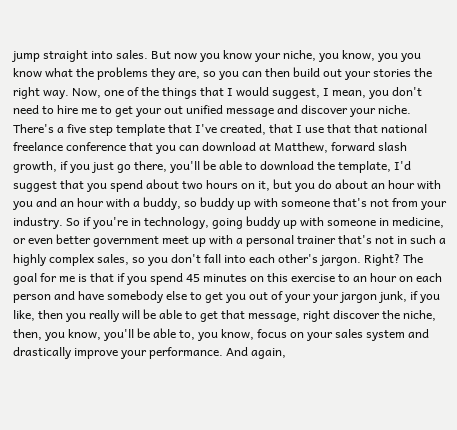jump straight into sales. But now you know your niche, you know, you you know what the problems they are, so you can then build out your stories the right way. Now, one of the things that I would suggest, I mean, you don't need to hire me to get your out unified message and discover your niche. There's a five step template that I've created, that I use that that national freelance conference that you can download at Matthew, forward slash growth, if you just go there, you'll be able to download the template, I'd suggest that you spend about two hours on it, but you do about an hour with you and an hour with a buddy, so buddy up with someone that's not from your industry. So if you're in technology, going buddy up with someone in medicine, or even better government meet up with a personal trainer that's not in such a highly complex sales, so you don't fall into each other's jargon. Right? The goal for me is that if you spend 45 minutes on this exercise to an hour on each person and have somebody else to get you out of your your jargon junk, if you like, then you really will be able to get that message, right discover the niche, then, you know, you'll be able to, you know, focus on your sales system and drastically improve your performance. And again,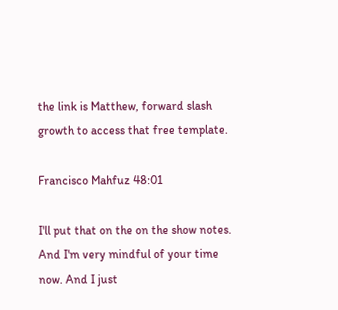the link is Matthew, forward slash growth to access that free template.

Francisco Mahfuz 48:01

I'll put that on the on the show notes. And I'm very mindful of your time now. And I just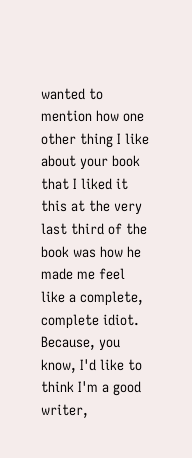wanted to mention how one other thing I like about your book that I liked it this at the very last third of the book was how he made me feel like a complete, complete idiot. Because, you know, I'd like to think I'm a good writer,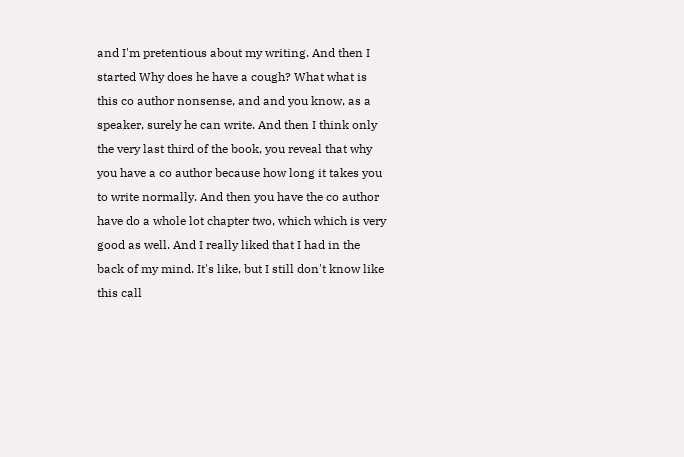and I'm pretentious about my writing. And then I started Why does he have a cough? What what is this co author nonsense, and and you know, as a speaker, surely he can write. And then I think only the very last third of the book, you reveal that why you have a co author because how long it takes you to write normally. And then you have the co author have do a whole lot chapter two, which which is very good as well. And I really liked that I had in the back of my mind. It's like, but I still don't know like this call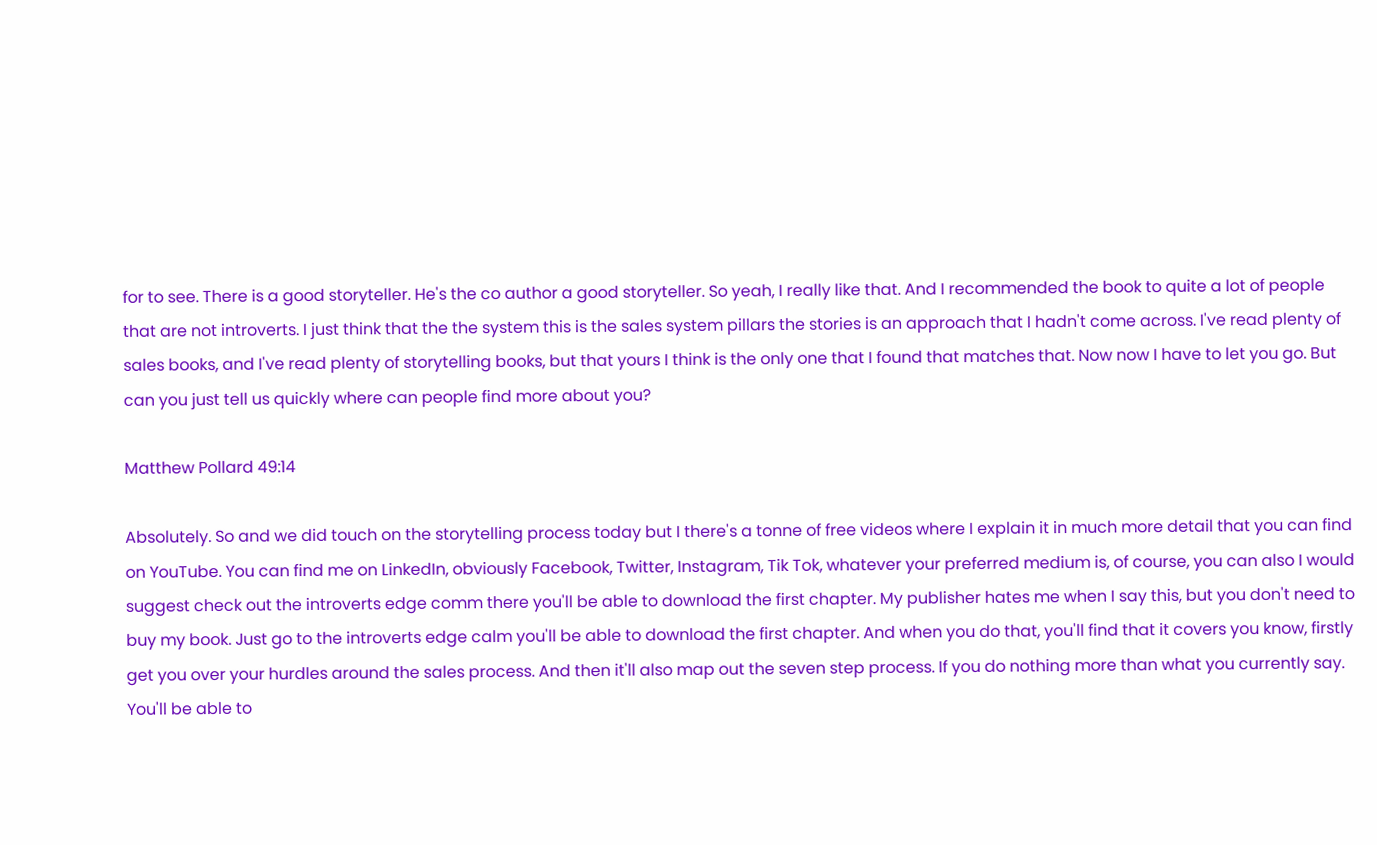for to see. There is a good storyteller. He's the co author a good storyteller. So yeah, I really like that. And I recommended the book to quite a lot of people that are not introverts. I just think that the the system this is the sales system pillars the stories is an approach that I hadn't come across. I've read plenty of sales books, and I've read plenty of storytelling books, but that yours I think is the only one that I found that matches that. Now now I have to let you go. But can you just tell us quickly where can people find more about you?

Matthew Pollard 49:14

Absolutely. So and we did touch on the storytelling process today but I there's a tonne of free videos where I explain it in much more detail that you can find on YouTube. You can find me on LinkedIn, obviously Facebook, Twitter, Instagram, Tik Tok, whatever your preferred medium is, of course, you can also I would suggest check out the introverts edge comm there you'll be able to download the first chapter. My publisher hates me when I say this, but you don't need to buy my book. Just go to the introverts edge calm you'll be able to download the first chapter. And when you do that, you'll find that it covers you know, firstly get you over your hurdles around the sales process. And then it'll also map out the seven step process. If you do nothing more than what you currently say. You'll be able to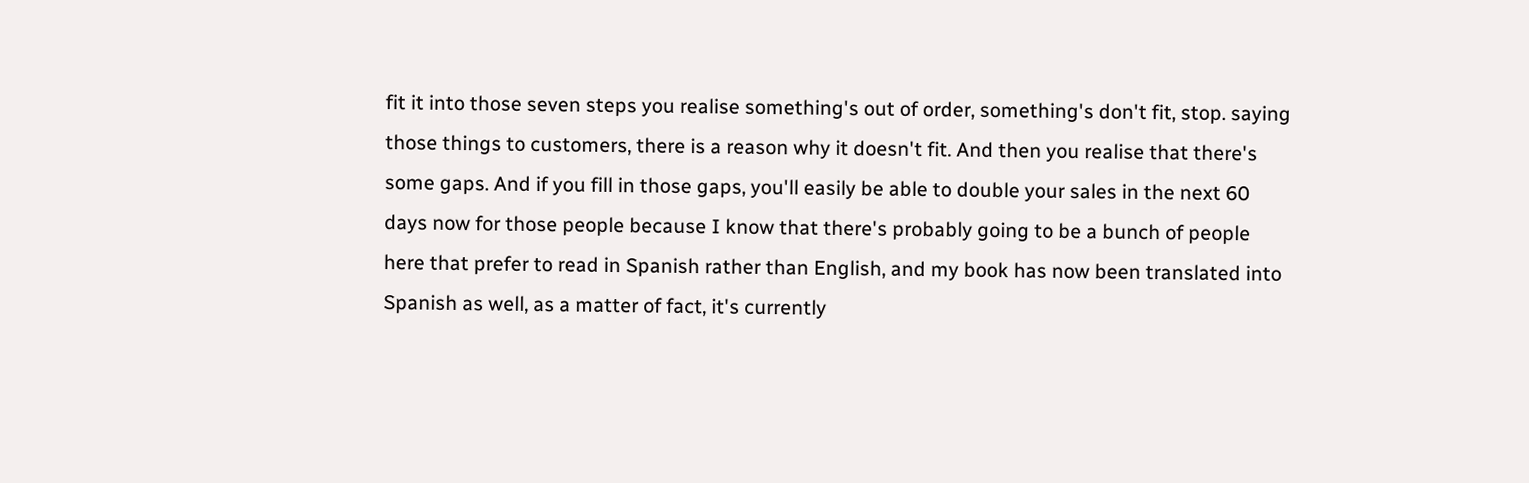fit it into those seven steps you realise something's out of order, something's don't fit, stop. saying those things to customers, there is a reason why it doesn't fit. And then you realise that there's some gaps. And if you fill in those gaps, you'll easily be able to double your sales in the next 60 days now for those people because I know that there's probably going to be a bunch of people here that prefer to read in Spanish rather than English, and my book has now been translated into Spanish as well, as a matter of fact, it's currently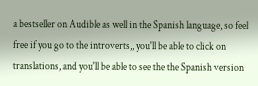a bestseller on Audible as well in the Spanish language, so feel free if you go to the introverts,, you'll be able to click on translations, and you'll be able to see the the Spanish version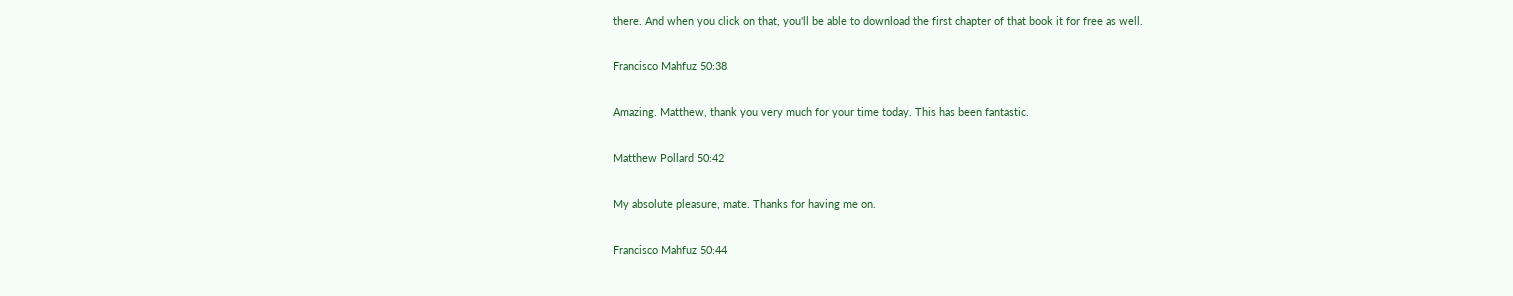there. And when you click on that, you'll be able to download the first chapter of that book it for free as well.

Francisco Mahfuz 50:38

Amazing. Matthew, thank you very much for your time today. This has been fantastic.

Matthew Pollard 50:42

My absolute pleasure, mate. Thanks for having me on.

Francisco Mahfuz 50:44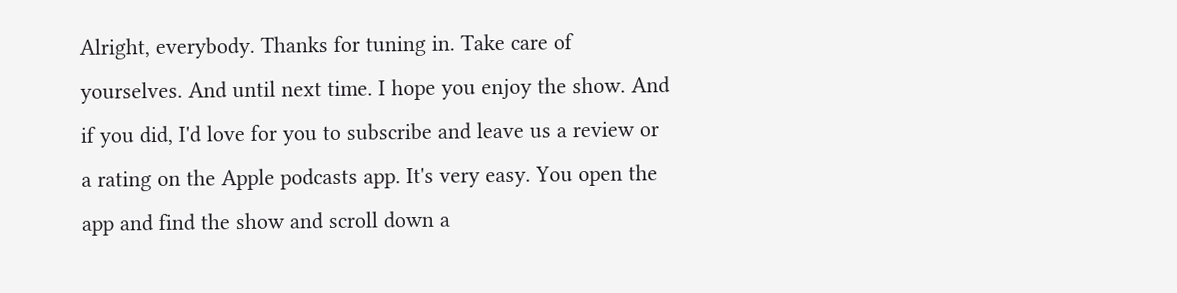Alright, everybody. Thanks for tuning in. Take care of yourselves. And until next time. I hope you enjoy the show. And if you did, I'd love for you to subscribe and leave us a review or a rating on the Apple podcasts app. It's very easy. You open the app and find the show and scroll down a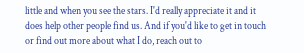little and when you see the stars. I'd really appreciate it and it does help other people find us. And if you'd like to get in touch or find out more about what I do, reach out to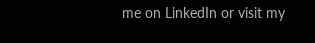me on LinkedIn or visit my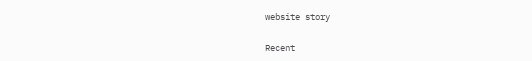website story

Recent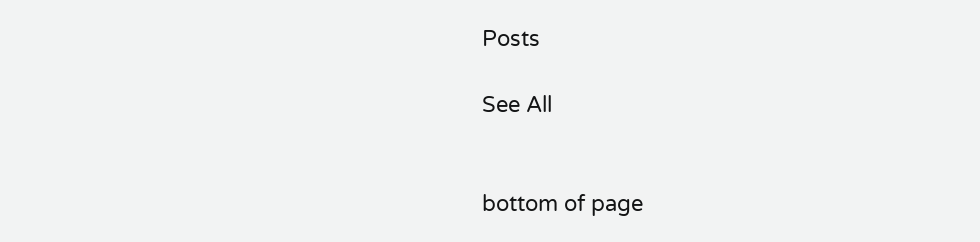Posts

See All


bottom of page